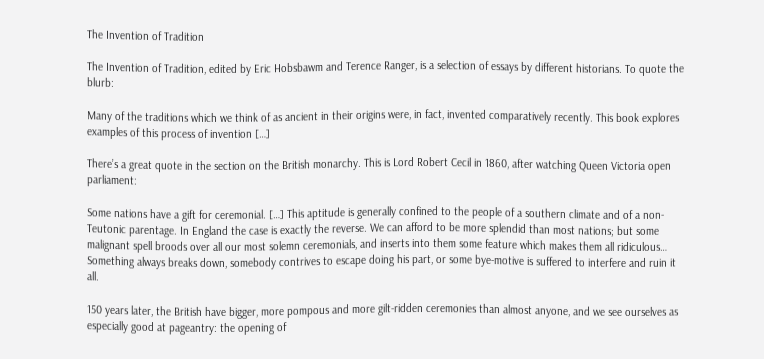The Invention of Tradition

The Invention of Tradition, edited by Eric Hobsbawm and Terence Ranger, is a selection of essays by different historians. To quote the blurb:

Many of the traditions which we think of as ancient in their origins were, in fact, invented comparatively recently. This book explores examples of this process of invention […]

There’s a great quote in the section on the British monarchy. This is Lord Robert Cecil in 1860, after watching Queen Victoria open parliament:

Some nations have a gift for ceremonial. […] This aptitude is generally confined to the people of a southern climate and of a non-Teutonic parentage. In England the case is exactly the reverse. We can afford to be more splendid than most nations; but some malignant spell broods over all our most solemn ceremonials, and inserts into them some feature which makes them all ridiculous… Something always breaks down, somebody contrives to escape doing his part, or some bye-motive is suffered to interfere and ruin it all.

150 years later, the British have bigger, more pompous and more gilt-ridden ceremonies than almost anyone, and we see ourselves as especially good at pageantry: the opening of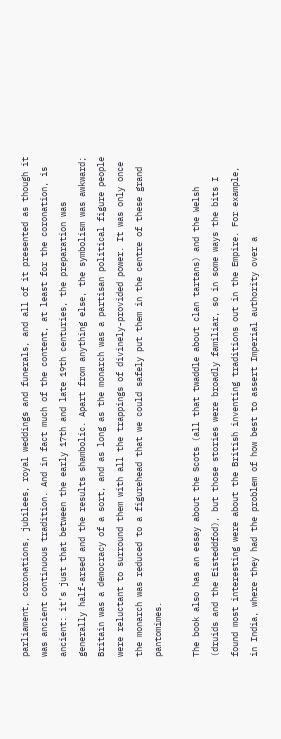parliament, coronations, jubilees, royal weddings and funerals, and all of it presented as though it was ancient continuous tradition. And in fact much of the content, at least for the coronation, is ancient: it’s just that between the early 17th and late 19th centuries, the preparation was generally half-arsed and the results shambolic. Apart from anything else, the symbolism was awkward; Britain was a democracy of a sort, and as long as the monarch was a partisan political figure people were reluctant to surround them with all the trappings of divinely-provided power. It was only once the monarch was reduced to a figurehead that we could safely put them in the centre of these grand pantomimes.

The book also has an essay about the Scots (all that twaddle about clan tartans) and the Welsh (druids and the Eisteddfod), but those stories were broadly familiar, so in some ways the bits I found most interesting were about the British inventing traditions out in the Empire. For example, in India, where they had the problem of how best to assert Imperial authority over a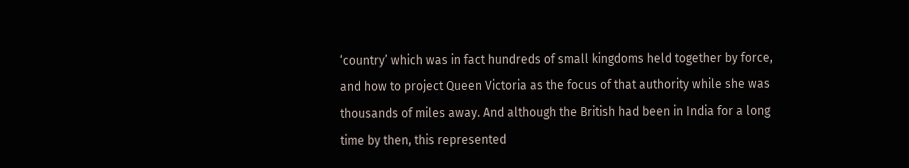‘country’ which was in fact hundreds of small kingdoms held together by force, and how to project Queen Victoria as the focus of that authority while she was thousands of miles away. And although the British had been in India for a long time by then, this represented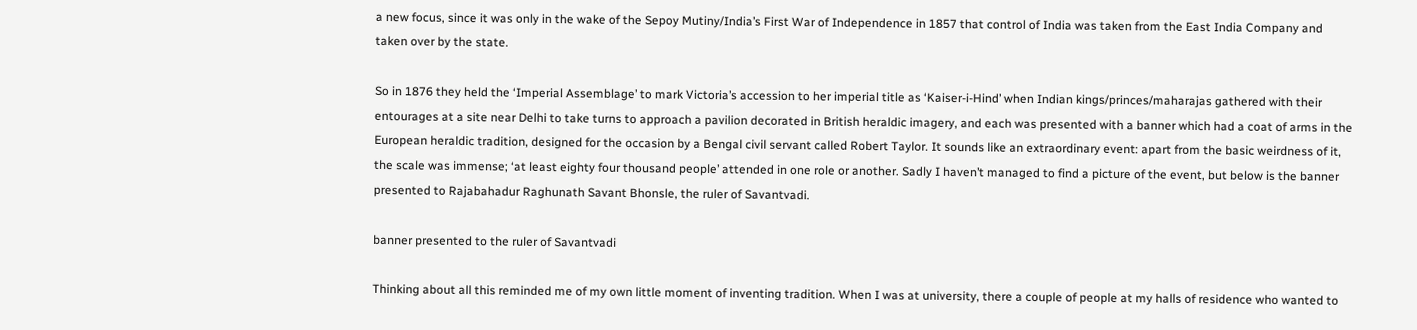a new focus, since it was only in the wake of the Sepoy Mutiny/India’s First War of Independence in 1857 that control of India was taken from the East India Company and taken over by the state.

So in 1876 they held the ‘Imperial Assemblage’ to mark Victoria’s accession to her imperial title as ‘Kaiser-i-Hind’ when Indian kings/princes/maharajas gathered with their entourages at a site near Delhi to take turns to approach a pavilion decorated in British heraldic imagery, and each was presented with a banner which had a coat of arms in the European heraldic tradition, designed for the occasion by a Bengal civil servant called Robert Taylor. It sounds like an extraordinary event: apart from the basic weirdness of it, the scale was immense; ‘at least eighty four thousand people’ attended in one role or another. Sadly I haven’t managed to find a picture of the event, but below is the banner presented to Rajabahadur Raghunath Savant Bhonsle, the ruler of Savantvadi.

banner presented to the ruler of Savantvadi

Thinking about all this reminded me of my own little moment of inventing tradition. When I was at university, there a couple of people at my halls of residence who wanted to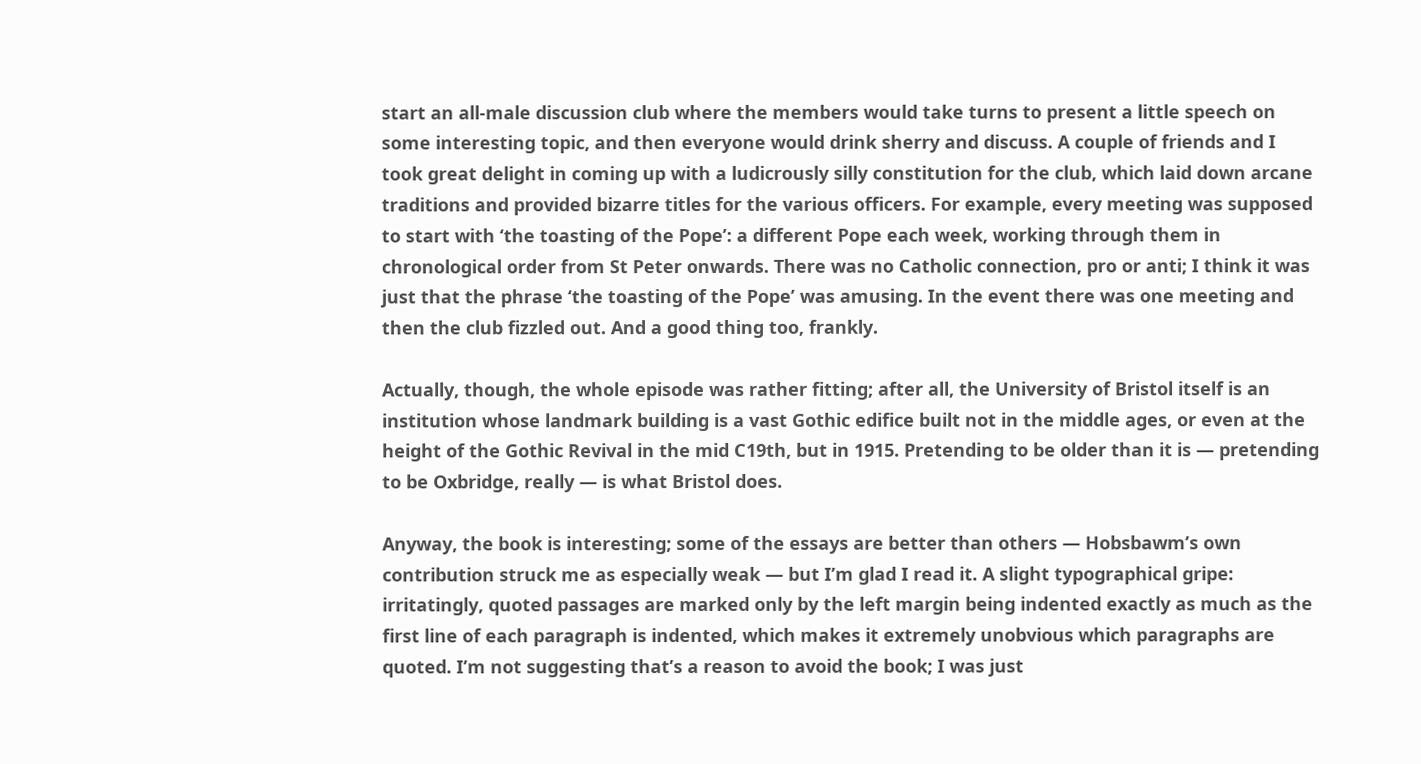start an all-male discussion club where the members would take turns to present a little speech on some interesting topic, and then everyone would drink sherry and discuss. A couple of friends and I took great delight in coming up with a ludicrously silly constitution for the club, which laid down arcane traditions and provided bizarre titles for the various officers. For example, every meeting was supposed to start with ‘the toasting of the Pope’: a different Pope each week, working through them in chronological order from St Peter onwards. There was no Catholic connection, pro or anti; I think it was just that the phrase ‘the toasting of the Pope’ was amusing. In the event there was one meeting and then the club fizzled out. And a good thing too, frankly.

Actually, though, the whole episode was rather fitting; after all, the University of Bristol itself is an institution whose landmark building is a vast Gothic edifice built not in the middle ages, or even at the height of the Gothic Revival in the mid C19th, but in 1915. Pretending to be older than it is — pretending to be Oxbridge, really — is what Bristol does.

Anyway, the book is interesting; some of the essays are better than others — Hobsbawm’s own contribution struck me as especially weak — but I’m glad I read it. A slight typographical gripe: irritatingly, quoted passages are marked only by the left margin being indented exactly as much as the first line of each paragraph is indented, which makes it extremely unobvious which paragraphs are quoted. I’m not suggesting that’s a reason to avoid the book; I was just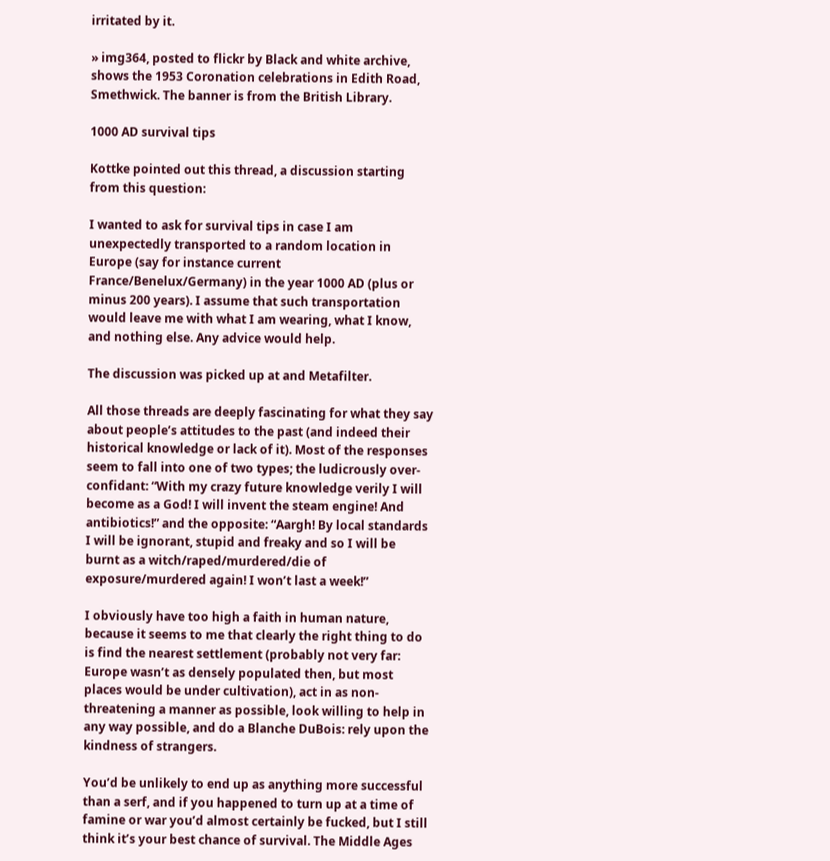irritated by it.

» img364, posted to flickr by Black and white archive, shows the 1953 Coronation celebrations in Edith Road, Smethwick. The banner is from the British Library.

1000 AD survival tips

Kottke pointed out this thread, a discussion starting from this question:

I wanted to ask for survival tips in case I am unexpectedly transported to a random location in Europe (say for instance current France/Benelux/Germany) in the year 1000 AD (plus or minus 200 years). I assume that such transportation would leave me with what I am wearing, what I know, and nothing else. Any advice would help.

The discussion was picked up at and Metafilter.

All those threads are deeply fascinating for what they say about people’s attitudes to the past (and indeed their historical knowledge or lack of it). Most of the responses seem to fall into one of two types; the ludicrously over-confidant: “With my crazy future knowledge verily I will become as a God! I will invent the steam engine! And antibiotics!” and the opposite: “Aargh! By local standards I will be ignorant, stupid and freaky and so I will be burnt as a witch/raped/murdered/die of exposure/murdered again! I won’t last a week!”

I obviously have too high a faith in human nature, because it seems to me that clearly the right thing to do is find the nearest settlement (probably not very far: Europe wasn’t as densely populated then, but most places would be under cultivation), act in as non-threatening a manner as possible, look willing to help in any way possible, and do a Blanche DuBois: rely upon the kindness of strangers.

You’d be unlikely to end up as anything more successful than a serf, and if you happened to turn up at a time of famine or war you’d almost certainly be fucked, but I still think it’s your best chance of survival. The Middle Ages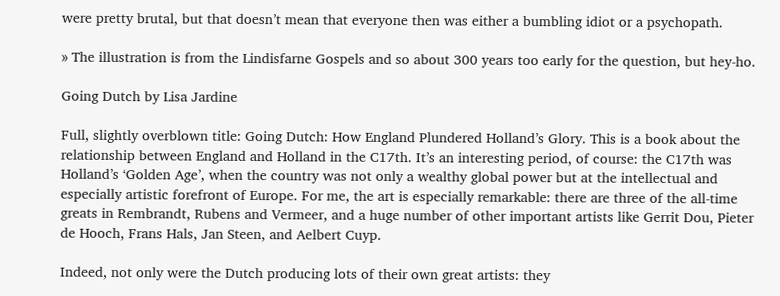were pretty brutal, but that doesn’t mean that everyone then was either a bumbling idiot or a psychopath.

» The illustration is from the Lindisfarne Gospels and so about 300 years too early for the question, but hey-ho.

Going Dutch by Lisa Jardine

Full, slightly overblown title: Going Dutch: How England Plundered Holland’s Glory. This is a book about the relationship between England and Holland in the C17th. It’s an interesting period, of course: the C17th was Holland’s ‘Golden Age’, when the country was not only a wealthy global power but at the intellectual and especially artistic forefront of Europe. For me, the art is especially remarkable: there are three of the all-time greats in Rembrandt, Rubens and Vermeer, and a huge number of other important artists like Gerrit Dou, Pieter de Hooch, Frans Hals, Jan Steen, and Aelbert Cuyp.

Indeed, not only were the Dutch producing lots of their own great artists: they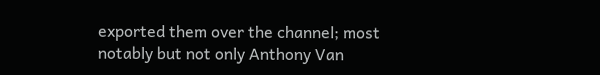exported them over the channel; most notably but not only Anthony Van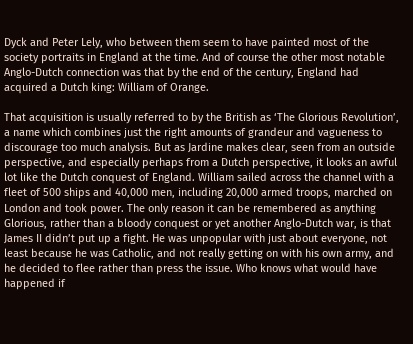Dyck and Peter Lely, who between them seem to have painted most of the society portraits in England at the time. And of course the other most notable Anglo-Dutch connection was that by the end of the century, England had acquired a Dutch king: William of Orange.

That acquisition is usually referred to by the British as ‘The Glorious Revolution’, a name which combines just the right amounts of grandeur and vagueness to discourage too much analysis. But as Jardine makes clear, seen from an outside perspective, and especially perhaps from a Dutch perspective, it looks an awful lot like the Dutch conquest of England. William sailed across the channel with a fleet of 500 ships and 40,000 men, including 20,000 armed troops, marched on London and took power. The only reason it can be remembered as anything Glorious, rather than a bloody conquest or yet another Anglo-Dutch war, is that James II didn’t put up a fight. He was unpopular with just about everyone, not least because he was Catholic, and not really getting on with his own army, and he decided to flee rather than press the issue. Who knows what would have happened if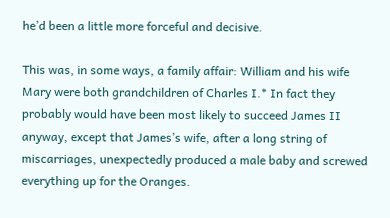he’d been a little more forceful and decisive.

This was, in some ways, a family affair: William and his wife Mary were both grandchildren of Charles I.* In fact they probably would have been most likely to succeed James II anyway, except that James’s wife, after a long string of miscarriages, unexpectedly produced a male baby and screwed everything up for the Oranges.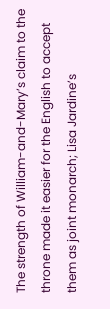The strength of William-and-Mary’s claim to the throne made it easier for the English to accept them as joint monarch; Lisa Jardine’s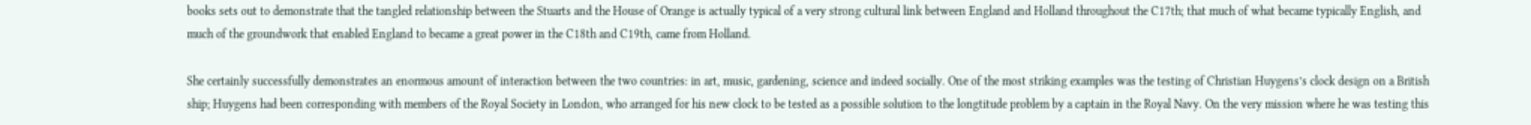books sets out to demonstrate that the tangled relationship between the Stuarts and the House of Orange is actually typical of a very strong cultural link between England and Holland throughout the C17th; that much of what became typically English, and much of the groundwork that enabled England to became a great power in the C18th and C19th, came from Holland.

She certainly successfully demonstrates an enormous amount of interaction between the two countries: in art, music, gardening, science and indeed socially. One of the most striking examples was the testing of Christian Huygens’s clock design on a British ship; Huygens had been corresponding with members of the Royal Society in London, who arranged for his new clock to be tested as a possible solution to the longtitude problem by a captain in the Royal Navy. On the very mission where he was testing this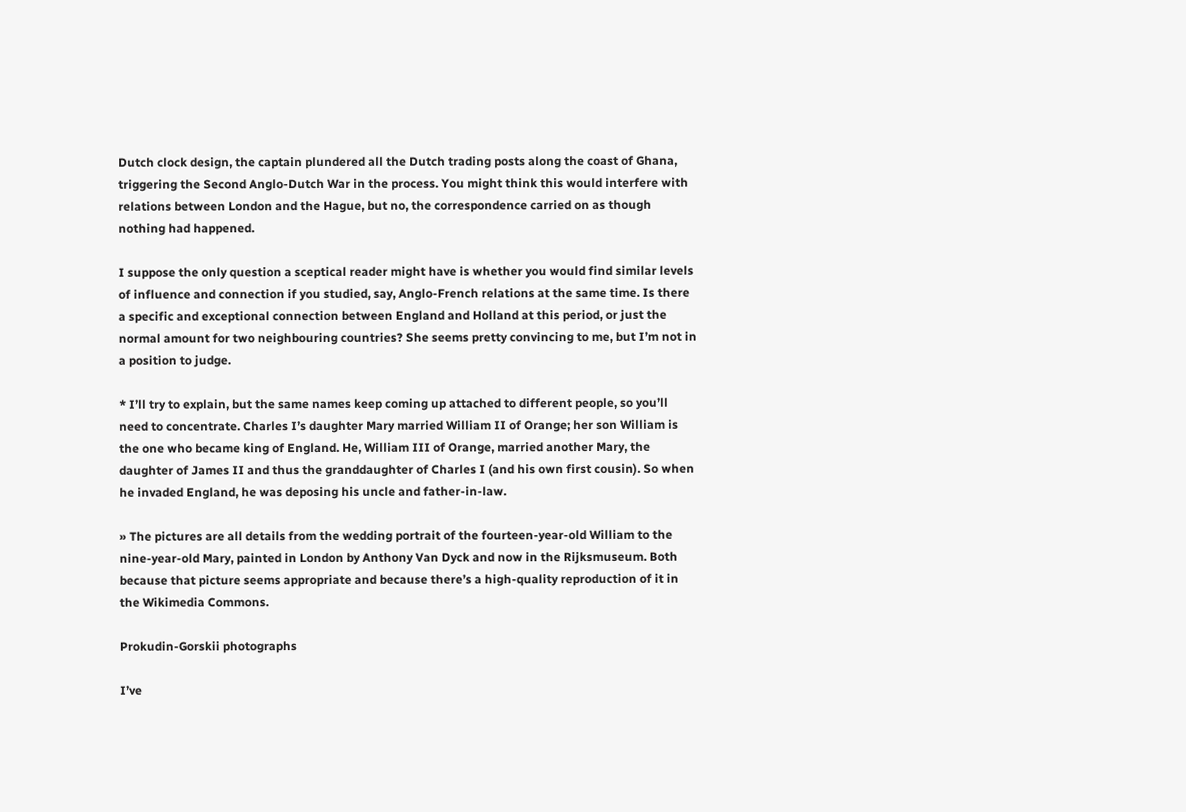Dutch clock design, the captain plundered all the Dutch trading posts along the coast of Ghana, triggering the Second Anglo-Dutch War in the process. You might think this would interfere with relations between London and the Hague, but no, the correspondence carried on as though nothing had happened.

I suppose the only question a sceptical reader might have is whether you would find similar levels of influence and connection if you studied, say, Anglo-French relations at the same time. Is there a specific and exceptional connection between England and Holland at this period, or just the normal amount for two neighbouring countries? She seems pretty convincing to me, but I’m not in a position to judge.

* I’ll try to explain, but the same names keep coming up attached to different people, so you’ll need to concentrate. Charles I’s daughter Mary married William II of Orange; her son William is the one who became king of England. He, William III of Orange, married another Mary, the daughter of James II and thus the granddaughter of Charles I (and his own first cousin). So when he invaded England, he was deposing his uncle and father-in-law.

» The pictures are all details from the wedding portrait of the fourteen-year-old William to the nine-year-old Mary, painted in London by Anthony Van Dyck and now in the Rijksmuseum. Both because that picture seems appropriate and because there’s a high-quality reproduction of it in the Wikimedia Commons.

Prokudin-Gorskii photographs

I’ve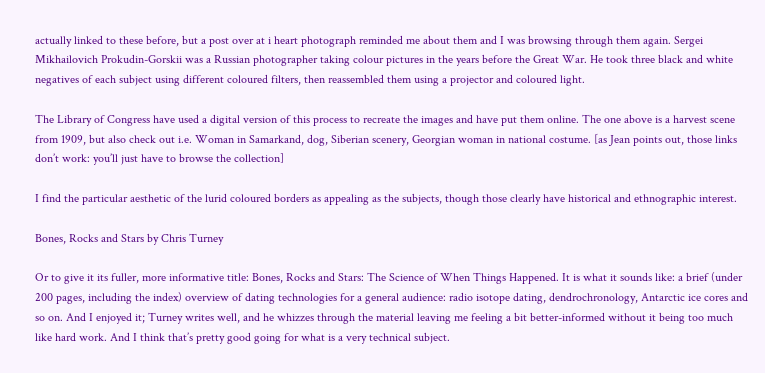actually linked to these before, but a post over at i heart photograph reminded me about them and I was browsing through them again. Sergei Mikhailovich Prokudin-Gorskii was a Russian photographer taking colour pictures in the years before the Great War. He took three black and white negatives of each subject using different coloured filters, then reassembled them using a projector and coloured light.

The Library of Congress have used a digital version of this process to recreate the images and have put them online. The one above is a harvest scene from 1909, but also check out i.e. Woman in Samarkand, dog, Siberian scenery, Georgian woman in national costume. [as Jean points out, those links don’t work: you’ll just have to browse the collection]

I find the particular aesthetic of the lurid coloured borders as appealing as the subjects, though those clearly have historical and ethnographic interest.

Bones, Rocks and Stars by Chris Turney

Or to give it its fuller, more informative title: Bones, Rocks and Stars: The Science of When Things Happened. It is what it sounds like: a brief (under 200 pages, including the index) overview of dating technologies for a general audience: radio isotope dating, dendrochronology, Antarctic ice cores and so on. And I enjoyed it; Turney writes well, and he whizzes through the material leaving me feeling a bit better-informed without it being too much like hard work. And I think that’s pretty good going for what is a very technical subject.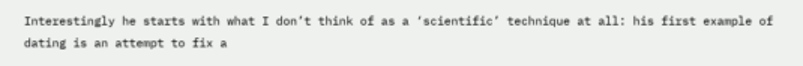Interestingly he starts with what I don’t think of as a ‘scientific’ technique at all: his first example of dating is an attempt to fix a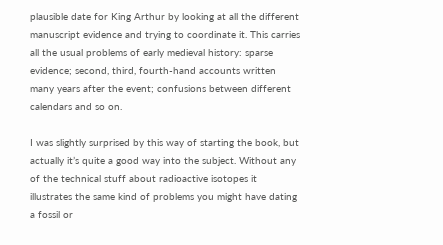plausible date for King Arthur by looking at all the different manuscript evidence and trying to coordinate it. This carries all the usual problems of early medieval history: sparse evidence; second, third, fourth-hand accounts written many years after the event; confusions between different calendars and so on.

I was slightly surprised by this way of starting the book, but actually it’s quite a good way into the subject. Without any of the technical stuff about radioactive isotopes it illustrates the same kind of problems you might have dating a fossil or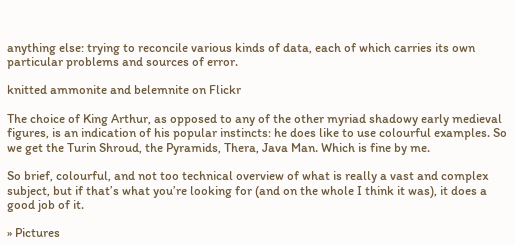anything else: trying to reconcile various kinds of data, each of which carries its own particular problems and sources of error.

knitted ammonite and belemnite on Flickr

The choice of King Arthur, as opposed to any of the other myriad shadowy early medieval figures, is an indication of his popular instincts: he does like to use colourful examples. So we get the Turin Shroud, the Pyramids, Thera, Java Man. Which is fine by me.

So brief, colourful, and not too technical overview of what is really a vast and complex subject, but if that’s what you’re looking for (and on the whole I think it was), it does a good job of it.

» Pictures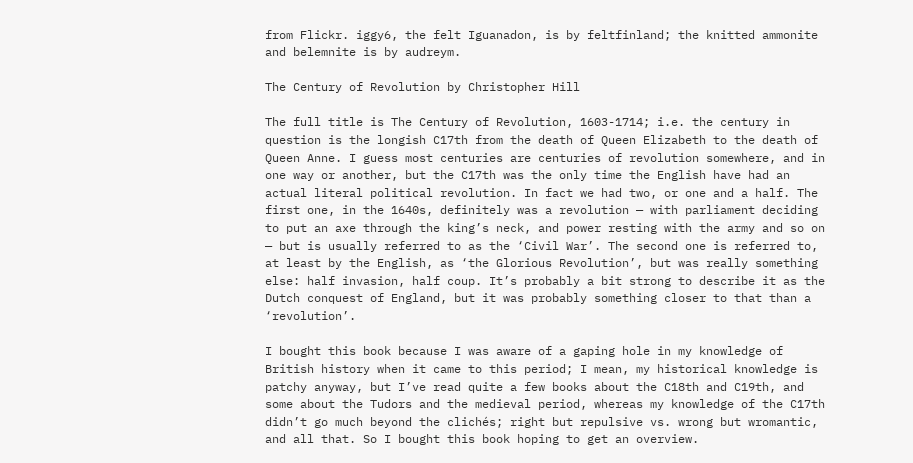from Flickr. iggy6, the felt Iguanadon, is by feltfinland; the knitted ammonite and belemnite is by audreym.

The Century of Revolution by Christopher Hill

The full title is The Century of Revolution, 1603-1714; i.e. the century in question is the longish C17th from the death of Queen Elizabeth to the death of Queen Anne. I guess most centuries are centuries of revolution somewhere, and in one way or another, but the C17th was the only time the English have had an actual literal political revolution. In fact we had two, or one and a half. The first one, in the 1640s, definitely was a revolution — with parliament deciding to put an axe through the king’s neck, and power resting with the army and so on — but is usually referred to as the ‘Civil War’. The second one is referred to, at least by the English, as ‘the Glorious Revolution’, but was really something else: half invasion, half coup. It’s probably a bit strong to describe it as the Dutch conquest of England, but it was probably something closer to that than a ‘revolution’.

I bought this book because I was aware of a gaping hole in my knowledge of British history when it came to this period; I mean, my historical knowledge is patchy anyway, but I’ve read quite a few books about the C18th and C19th, and some about the Tudors and the medieval period, whereas my knowledge of the C17th didn’t go much beyond the clichés; right but repulsive vs. wrong but wromantic, and all that. So I bought this book hoping to get an overview.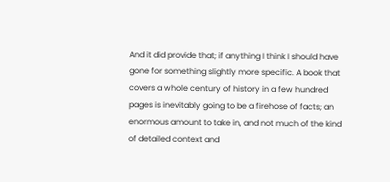And it did provide that; if anything I think I should have gone for something slightly more specific. A book that covers a whole century of history in a few hundred pages is inevitably going to be a firehose of facts; an enormous amount to take in, and not much of the kind of detailed context and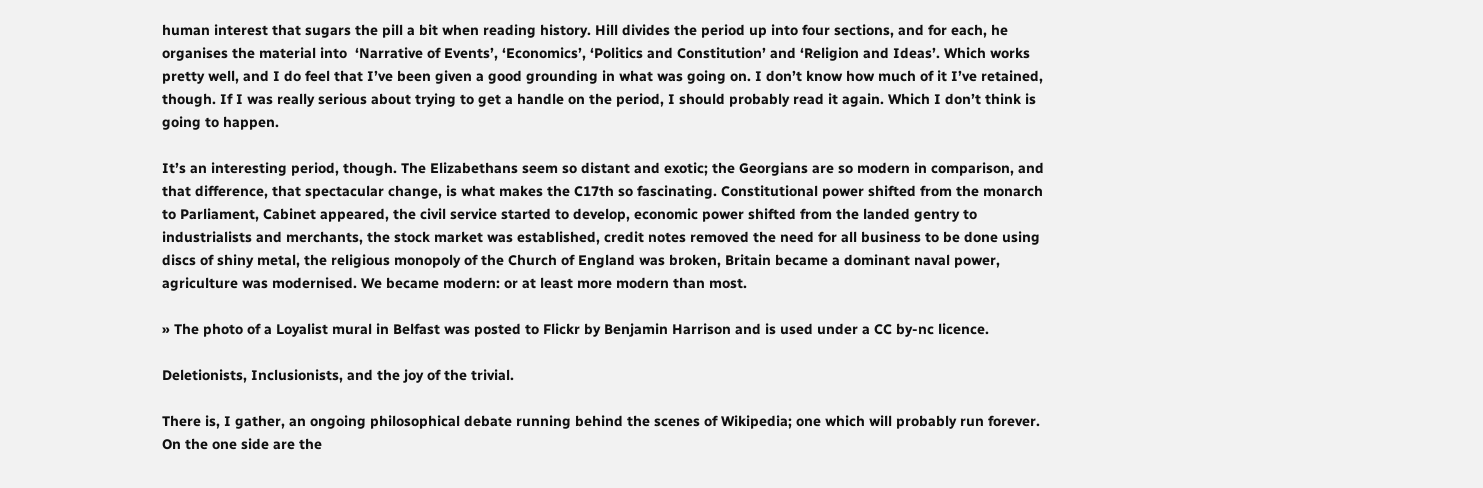human interest that sugars the pill a bit when reading history. Hill divides the period up into four sections, and for each, he organises the material into  ‘Narrative of Events’, ‘Economics’, ‘Politics and Constitution’ and ‘Religion and Ideas’. Which works pretty well, and I do feel that I’ve been given a good grounding in what was going on. I don’t know how much of it I’ve retained, though. If I was really serious about trying to get a handle on the period, I should probably read it again. Which I don’t think is going to happen.

It’s an interesting period, though. The Elizabethans seem so distant and exotic; the Georgians are so modern in comparison, and that difference, that spectacular change, is what makes the C17th so fascinating. Constitutional power shifted from the monarch to Parliament, Cabinet appeared, the civil service started to develop, economic power shifted from the landed gentry to industrialists and merchants, the stock market was established, credit notes removed the need for all business to be done using discs of shiny metal, the religious monopoly of the Church of England was broken, Britain became a dominant naval power, agriculture was modernised. We became modern: or at least more modern than most.

» The photo of a Loyalist mural in Belfast was posted to Flickr by Benjamin Harrison and is used under a CC by-nc licence.

Deletionists, Inclusionists, and the joy of the trivial.

There is, I gather, an ongoing philosophical debate running behind the scenes of Wikipedia; one which will probably run forever. On the one side are the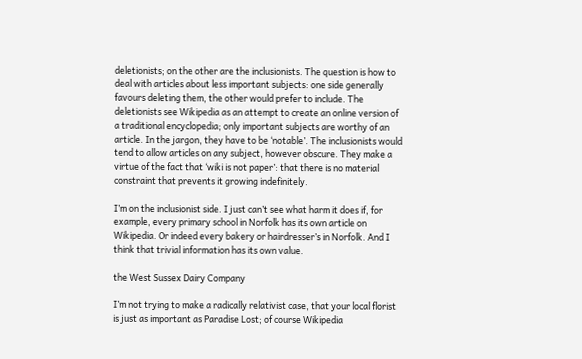deletionists; on the other are the inclusionists. The question is how to deal with articles about less important subjects: one side generally favours deleting them, the other would prefer to include. The deletionists see Wikipedia as an attempt to create an online version of a traditional encyclopedia; only important subjects are worthy of an article. In the jargon, they have to be ‘notable’. The inclusionists would tend to allow articles on any subject, however obscure. They make a virtue of the fact that ‘wiki is not paper’: that there is no material constraint that prevents it growing indefinitely.

I’m on the inclusionist side. I just can’t see what harm it does if, for example, every primary school in Norfolk has its own article on Wikipedia. Or indeed every bakery or hairdresser’s in Norfolk. And I think that trivial information has its own value.

the West Sussex Dairy Company

I’m not trying to make a radically relativist case, that your local florist is just as important as Paradise Lost; of course Wikipedia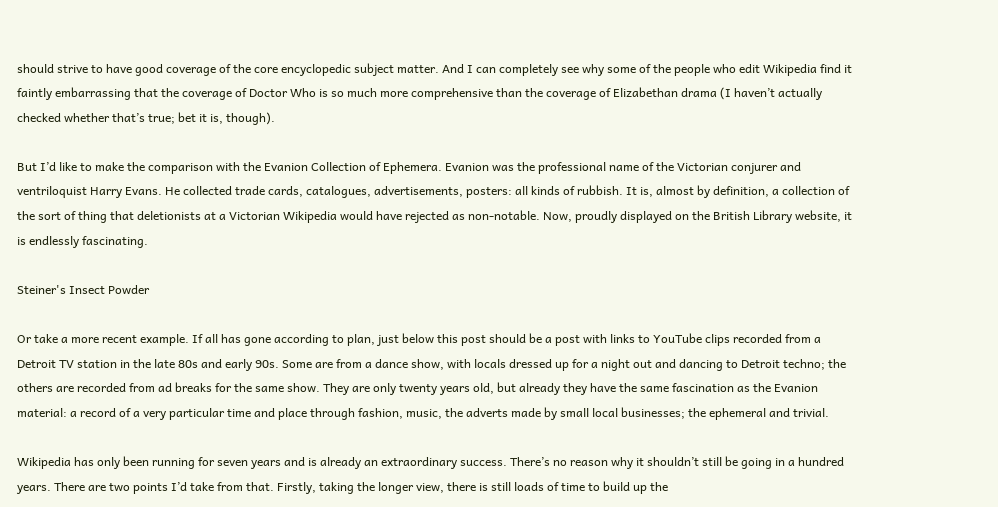should strive to have good coverage of the core encyclopedic subject matter. And I can completely see why some of the people who edit Wikipedia find it faintly embarrassing that the coverage of Doctor Who is so much more comprehensive than the coverage of Elizabethan drama (I haven’t actually checked whether that’s true; bet it is, though).

But I’d like to make the comparison with the Evanion Collection of Ephemera. Evanion was the professional name of the Victorian conjurer and ventriloquist Harry Evans. He collected trade cards, catalogues, advertisements, posters: all kinds of rubbish. It is, almost by definition, a collection of the sort of thing that deletionists at a Victorian Wikipedia would have rejected as non-notable. Now, proudly displayed on the British Library website, it is endlessly fascinating.

Steiner's Insect Powder

Or take a more recent example. If all has gone according to plan, just below this post should be a post with links to YouTube clips recorded from a Detroit TV station in the late 80s and early 90s. Some are from a dance show, with locals dressed up for a night out and dancing to Detroit techno; the others are recorded from ad breaks for the same show. They are only twenty years old, but already they have the same fascination as the Evanion material: a record of a very particular time and place through fashion, music, the adverts made by small local businesses; the ephemeral and trivial.

Wikipedia has only been running for seven years and is already an extraordinary success. There’s no reason why it shouldn’t still be going in a hundred years. There are two points I’d take from that. Firstly, taking the longer view, there is still loads of time to build up the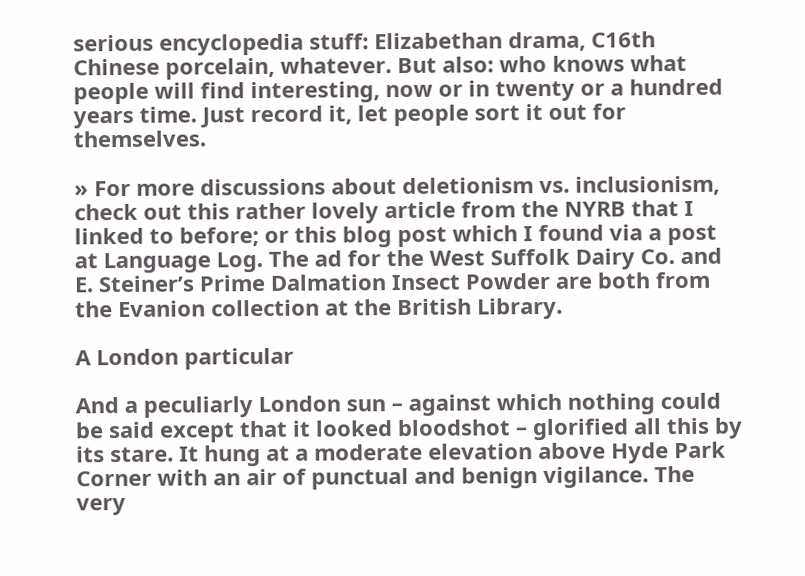serious encyclopedia stuff: Elizabethan drama, C16th Chinese porcelain, whatever. But also: who knows what people will find interesting, now or in twenty or a hundred years time. Just record it, let people sort it out for themselves.

» For more discussions about deletionism vs. inclusionism, check out this rather lovely article from the NYRB that I linked to before; or this blog post which I found via a post at Language Log. The ad for the West Suffolk Dairy Co. and E. Steiner’s Prime Dalmation Insect Powder are both from the Evanion collection at the British Library.

A London particular

And a peculiarly London sun – against which nothing could be said except that it looked bloodshot – glorified all this by its stare. It hung at a moderate elevation above Hyde Park Corner with an air of punctual and benign vigilance. The very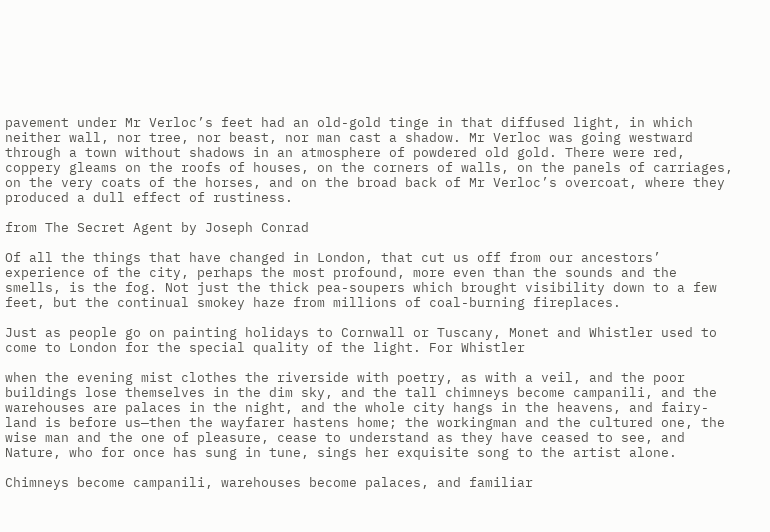pavement under Mr Verloc’s feet had an old-gold tinge in that diffused light, in which neither wall, nor tree, nor beast, nor man cast a shadow. Mr Verloc was going westward through a town without shadows in an atmosphere of powdered old gold. There were red, coppery gleams on the roofs of houses, on the corners of walls, on the panels of carriages, on the very coats of the horses, and on the broad back of Mr Verloc’s overcoat, where they produced a dull effect of rustiness.

from The Secret Agent by Joseph Conrad

Of all the things that have changed in London, that cut us off from our ancestors’ experience of the city, perhaps the most profound, more even than the sounds and the smells, is the fog. Not just the thick pea-soupers which brought visibility down to a few feet, but the continual smokey haze from millions of coal-burning fireplaces.

Just as people go on painting holidays to Cornwall or Tuscany, Monet and Whistler used to come to London for the special quality of the light. For Whistler

when the evening mist clothes the riverside with poetry, as with a veil, and the poor buildings lose themselves in the dim sky, and the tall chimneys become campanili, and the warehouses are palaces in the night, and the whole city hangs in the heavens, and fairy-land is before us—then the wayfarer hastens home; the workingman and the cultured one, the wise man and the one of pleasure, cease to understand as they have ceased to see, and Nature, who for once has sung in tune, sings her exquisite song to the artist alone.

Chimneys become campanili, warehouses become palaces, and familiar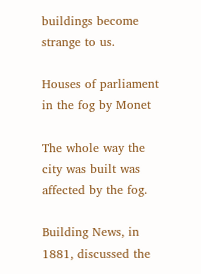buildings become strange to us.

Houses of parliament in the fog by Monet

The whole way the city was built was affected by the fog.

Building News, in 1881, discussed the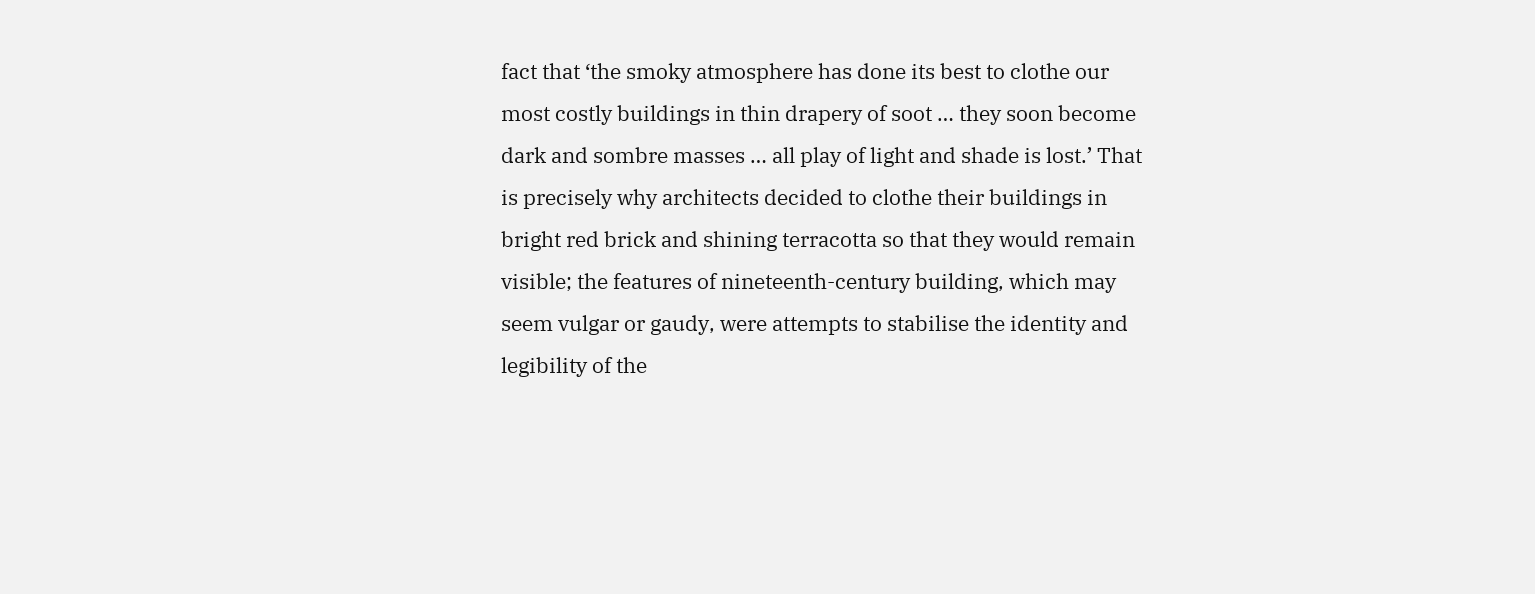fact that ‘the smoky atmosphere has done its best to clothe our most costly buildings in thin drapery of soot … they soon become dark and sombre masses … all play of light and shade is lost.’ That is precisely why architects decided to clothe their buildings in bright red brick and shining terracotta so that they would remain visible; the features of nineteenth-century building, which may seem vulgar or gaudy, were attempts to stabilise the identity and legibility of the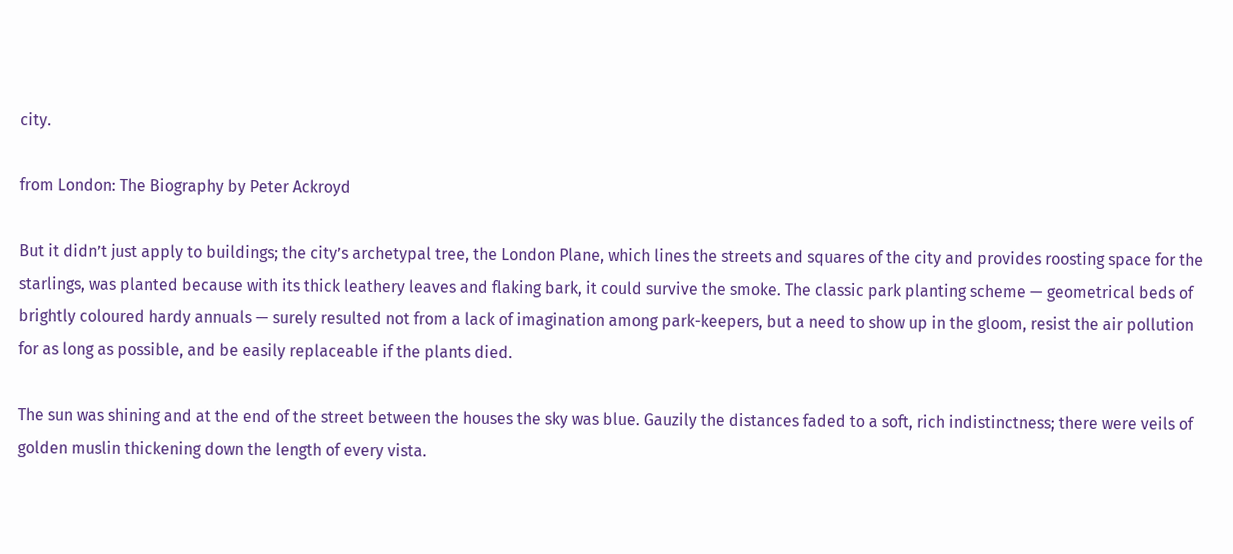city.

from London: The Biography by Peter Ackroyd

But it didn’t just apply to buildings; the city’s archetypal tree, the London Plane, which lines the streets and squares of the city and provides roosting space for the starlings, was planted because with its thick leathery leaves and flaking bark, it could survive the smoke. The classic park planting scheme — geometrical beds of brightly coloured hardy annuals — surely resulted not from a lack of imagination among park-keepers, but a need to show up in the gloom, resist the air pollution for as long as possible, and be easily replaceable if the plants died.

The sun was shining and at the end of the street between the houses the sky was blue. Gauzily the distances faded to a soft, rich indistinctness; there were veils of golden muslin thickening down the length of every vista.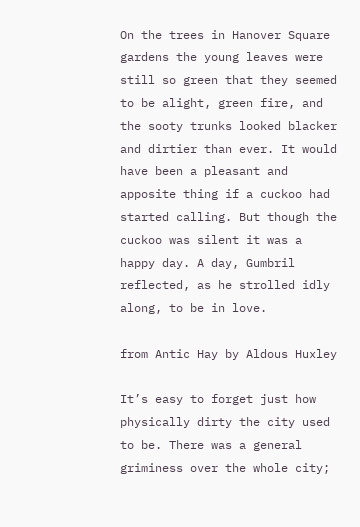On the trees in Hanover Square gardens the young leaves were still so green that they seemed to be alight, green fire, and the sooty trunks looked blacker and dirtier than ever. It would have been a pleasant and apposite thing if a cuckoo had started calling. But though the cuckoo was silent it was a happy day. A day, Gumbril reflected, as he strolled idly along, to be in love.

from Antic Hay by Aldous Huxley

It’s easy to forget just how physically dirty the city used to be. There was a general griminess over the whole city;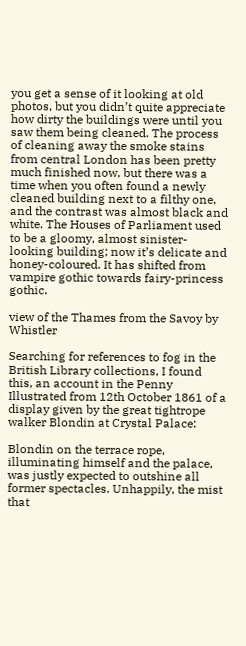you get a sense of it looking at old photos, but you didn’t quite appreciate how dirty the buildings were until you saw them being cleaned. The process of cleaning away the smoke stains from central London has been pretty much finished now, but there was a time when you often found a newly cleaned building next to a filthy one, and the contrast was almost black and white. The Houses of Parliament used to be a gloomy, almost sinister-looking building; now it’s delicate and honey-coloured. It has shifted from vampire gothic towards fairy-princess gothic.

view of the Thames from the Savoy by Whistler

Searching for references to fog in the British Library collections, I found this, an account in the Penny Illustrated from 12th October 1861 of a display given by the great tightrope walker Blondin at Crystal Palace:

Blondin on the terrace rope, illuminating himself and the palace, was justly expected to outshine all former spectacles. Unhappily, the mist that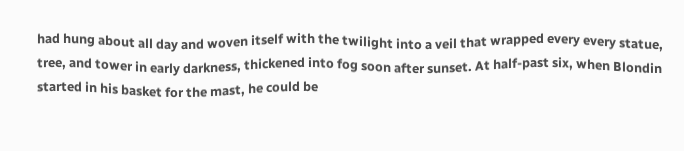had hung about all day and woven itself with the twilight into a veil that wrapped every every statue, tree, and tower in early darkness, thickened into fog soon after sunset. At half-past six, when Blondin started in his basket for the mast, he could be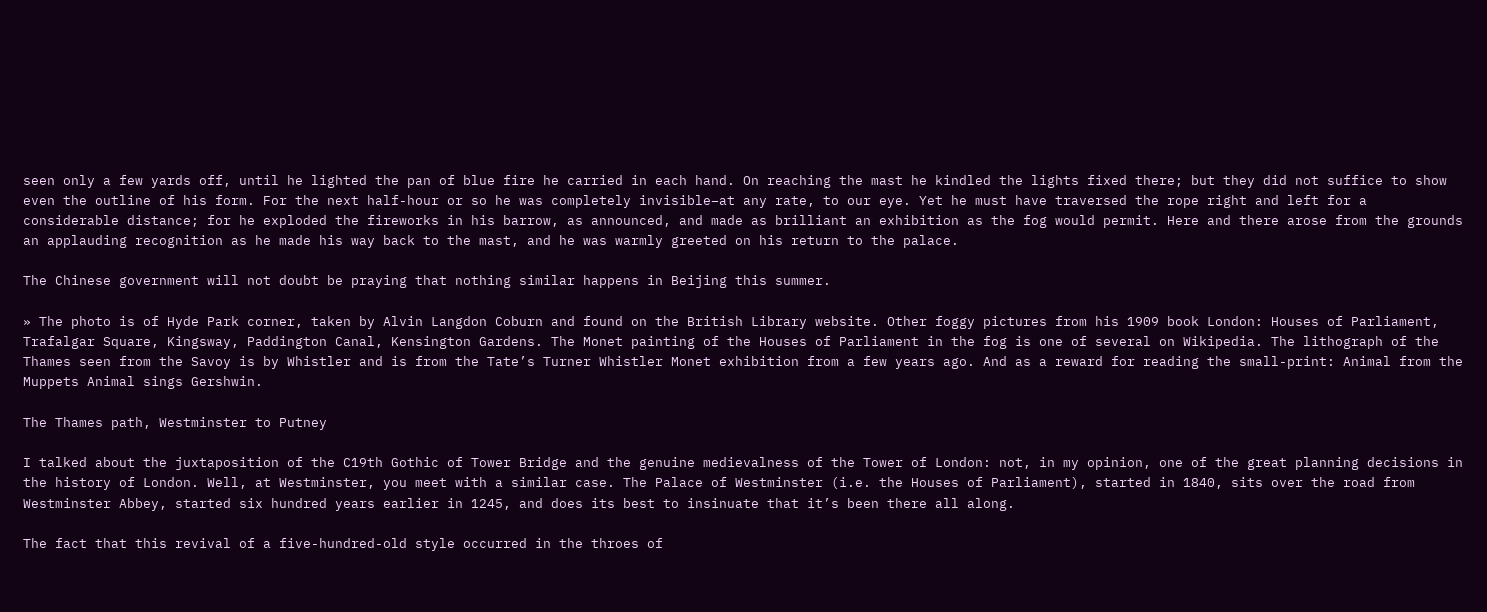seen only a few yards off, until he lighted the pan of blue fire he carried in each hand. On reaching the mast he kindled the lights fixed there; but they did not suffice to show even the outline of his form. For the next half-hour or so he was completely invisible–at any rate, to our eye. Yet he must have traversed the rope right and left for a considerable distance; for he exploded the fireworks in his barrow, as announced, and made as brilliant an exhibition as the fog would permit. Here and there arose from the grounds an applauding recognition as he made his way back to the mast, and he was warmly greeted on his return to the palace.

The Chinese government will not doubt be praying that nothing similar happens in Beijing this summer.

» The photo is of Hyde Park corner, taken by Alvin Langdon Coburn and found on the British Library website. Other foggy pictures from his 1909 book London: Houses of Parliament, Trafalgar Square, Kingsway, Paddington Canal, Kensington Gardens. The Monet painting of the Houses of Parliament in the fog is one of several on Wikipedia. The lithograph of the Thames seen from the Savoy is by Whistler and is from the Tate’s Turner Whistler Monet exhibition from a few years ago. And as a reward for reading the small-print: Animal from the Muppets Animal sings Gershwin.

The Thames path, Westminster to Putney

I talked about the juxtaposition of the C19th Gothic of Tower Bridge and the genuine medievalness of the Tower of London: not, in my opinion, one of the great planning decisions in the history of London. Well, at Westminster, you meet with a similar case. The Palace of Westminster (i.e. the Houses of Parliament), started in 1840, sits over the road from Westminster Abbey, started six hundred years earlier in 1245, and does its best to insinuate that it’s been there all along.

The fact that this revival of a five-hundred-old style occurred in the throes of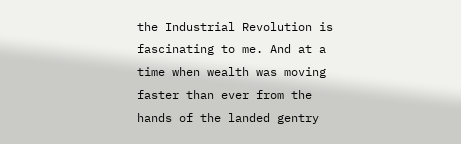the Industrial Revolution is fascinating to me. And at a time when wealth was moving faster than ever from the hands of the landed gentry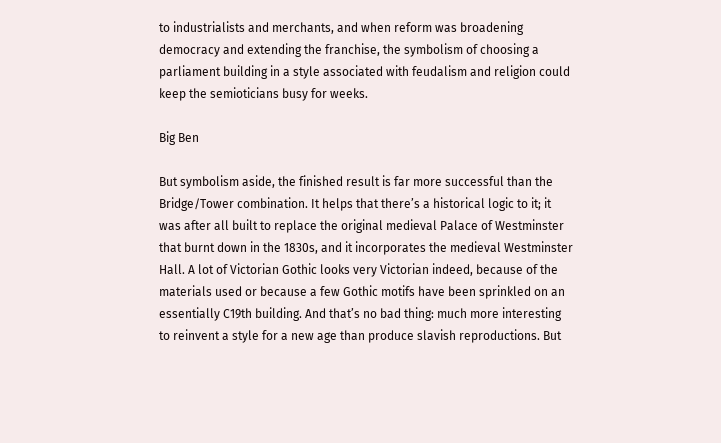to industrialists and merchants, and when reform was broadening democracy and extending the franchise, the symbolism of choosing a parliament building in a style associated with feudalism and religion could keep the semioticians busy for weeks.

Big Ben

But symbolism aside, the finished result is far more successful than the Bridge/Tower combination. It helps that there’s a historical logic to it; it was after all built to replace the original medieval Palace of Westminster that burnt down in the 1830s, and it incorporates the medieval Westminster Hall. A lot of Victorian Gothic looks very Victorian indeed, because of the materials used or because a few Gothic motifs have been sprinkled on an essentially C19th building. And that’s no bad thing: much more interesting to reinvent a style for a new age than produce slavish reproductions. But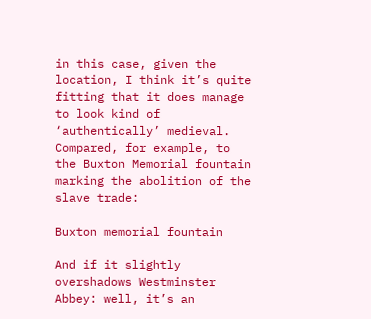in this case, given the location, I think it’s quite fitting that it does manage to look kind of ‘authentically’ medieval. Compared, for example, to the Buxton Memorial fountain marking the abolition of the slave trade:

Buxton memorial fountain

And if it slightly overshadows Westminster Abbey: well, it’s an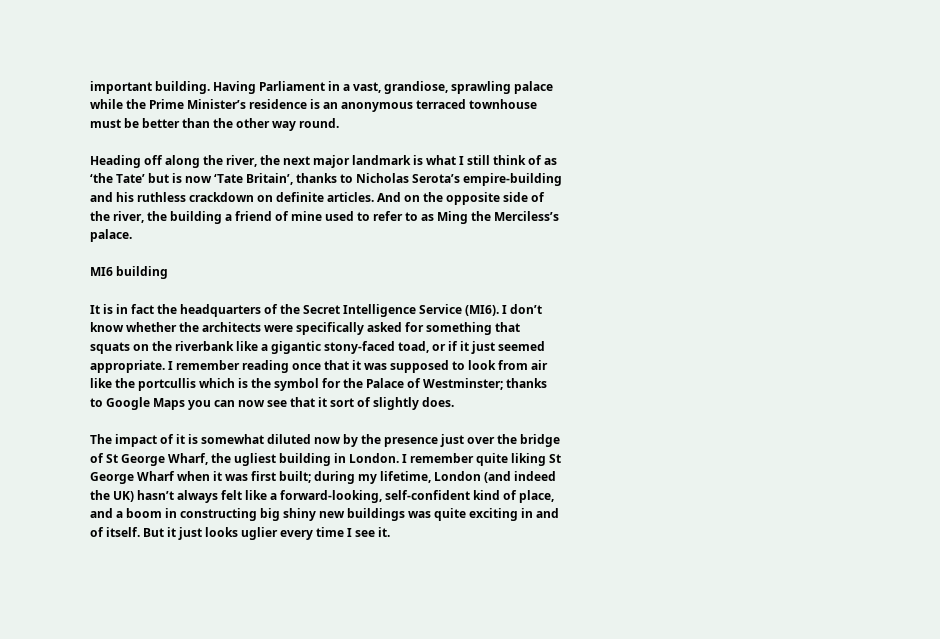important building. Having Parliament in a vast, grandiose, sprawling palace while the Prime Minister’s residence is an anonymous terraced townhouse must be better than the other way round.

Heading off along the river, the next major landmark is what I still think of as ‘the Tate’ but is now ‘Tate Britain’, thanks to Nicholas Serota’s empire-building and his ruthless crackdown on definite articles. And on the opposite side of the river, the building a friend of mine used to refer to as Ming the Merciless’s palace.

MI6 building

It is in fact the headquarters of the Secret Intelligence Service (MI6). I don’t know whether the architects were specifically asked for something that squats on the riverbank like a gigantic stony-faced toad, or if it just seemed appropriate. I remember reading once that it was supposed to look from air like the portcullis which is the symbol for the Palace of Westminster; thanks to Google Maps you can now see that it sort of slightly does.

The impact of it is somewhat diluted now by the presence just over the bridge of St George Wharf, the ugliest building in London. I remember quite liking St George Wharf when it was first built; during my lifetime, London (and indeed the UK) hasn’t always felt like a forward-looking, self-confident kind of place, and a boom in constructing big shiny new buildings was quite exciting in and of itself. But it just looks uglier every time I see it.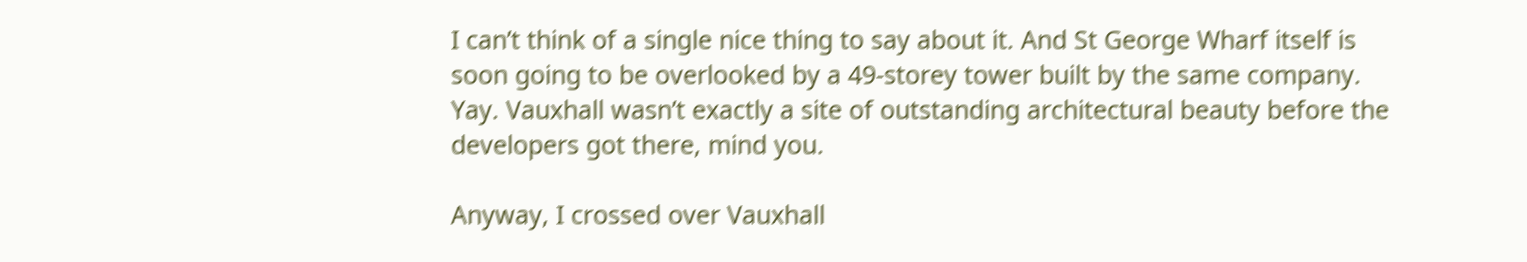I can’t think of a single nice thing to say about it. And St George Wharf itself is soon going to be overlooked by a 49-storey tower built by the same company. Yay. Vauxhall wasn’t exactly a site of outstanding architectural beauty before the developers got there, mind you.

Anyway, I crossed over Vauxhall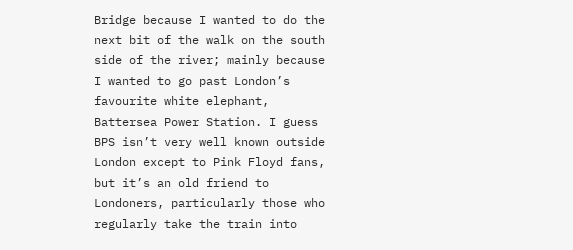Bridge because I wanted to do the next bit of the walk on the south side of the river; mainly because I wanted to go past London’s favourite white elephant, Battersea Power Station. I guess BPS isn’t very well known outside London except to Pink Floyd fans, but it’s an old friend to Londoners, particularly those who regularly take the train into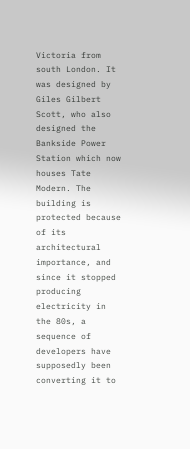Victoria from south London. It was designed by Giles Gilbert Scott, who also designed the Bankside Power Station which now houses Tate Modern. The building is protected because of its architectural importance, and since it stopped producing electricity in the 80s, a sequence of developers have supposedly been converting it to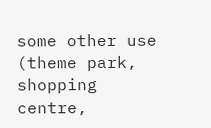some other use (theme park, shopping centre,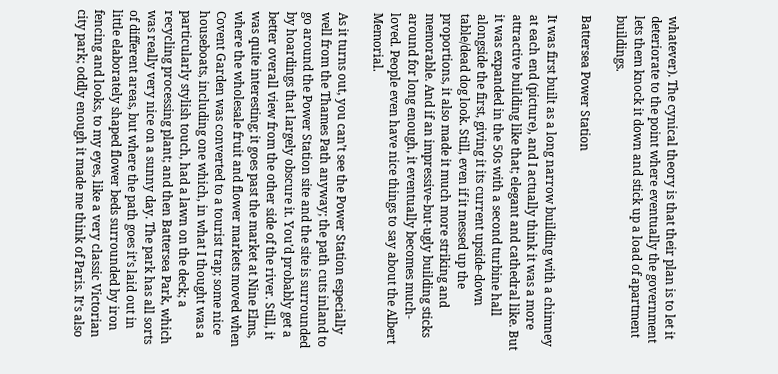whatever). The cynical theory is that their plan is to let it deteriorate to the point where eventually the government lets them knock it down and stick up a load of apartment buildings.

Battersea Power Station

It was first built as a long narrow building with a chimney at each end (picture), and I actually think it was a more attractive building like that; elegant and cathedral like. But it was expanded in the 50s with a second turbine hall alongside the first, giving it its current upside-down table/dead dog look. Still, even if it messed up the proportions, it also made it much more striking and memorable. And if an impressive-but-ugly building sticks around for long enough, it eventually becomes much-loved. People even have nice things to say about the Albert Memorial.

As it turns out, you can’t see the Power Station especially well from the Thames Path anyway; the path cuts inland to go around the Power Station site and the site is surrounded by hoardings that largely obscure it. You’d probably get a better overall view from the other side of the river. Still, it was quite interesting; it goes past the market at Nine Elms, where the wholesale fruit and flower markets moved when Covent Garden was converted to a tourist trap; some nice houseboats, including one which, in what I thought was a particularly stylish touch, had a lawn on the deck; a recycling processing plant; and then Battersea Park, which was really very nice on a sunny day. The park has all sorts of different areas, but where the path goes it’s laid out in little elaborately shaped flower beds surrounded by iron fencing and looks, to my eyes, like a very classic Victorian city park; oddly enough it made me think of Paris. It’s also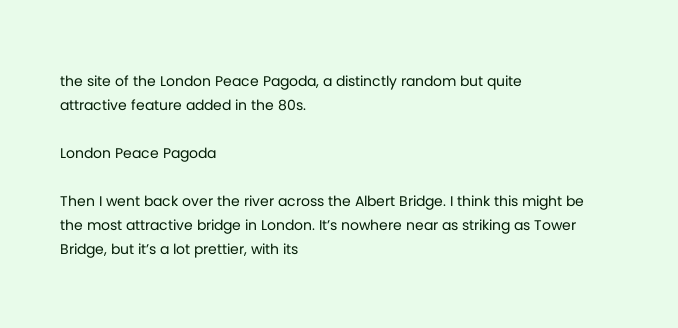the site of the London Peace Pagoda, a distinctly random but quite attractive feature added in the 80s.

London Peace Pagoda

Then I went back over the river across the Albert Bridge. I think this might be the most attractive bridge in London. It’s nowhere near as striking as Tower Bridge, but it’s a lot prettier, with its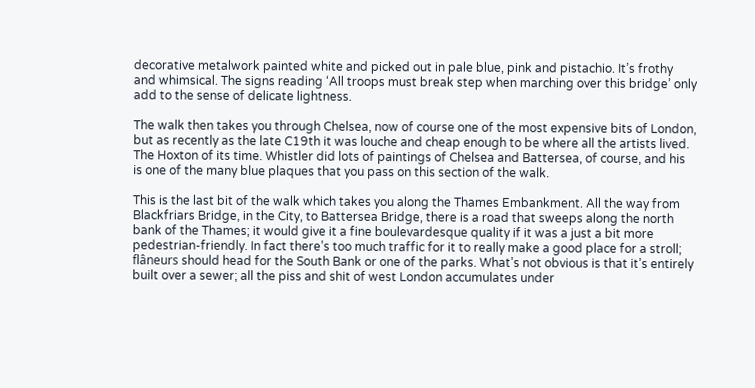decorative metalwork painted white and picked out in pale blue, pink and pistachio. It’s frothy and whimsical. The signs reading ‘All troops must break step when marching over this bridge’ only add to the sense of delicate lightness.

The walk then takes you through Chelsea, now of course one of the most expensive bits of London, but as recently as the late C19th it was louche and cheap enough to be where all the artists lived. The Hoxton of its time. Whistler did lots of paintings of Chelsea and Battersea, of course, and his is one of the many blue plaques that you pass on this section of the walk.

This is the last bit of the walk which takes you along the Thames Embankment. All the way from Blackfriars Bridge, in the City, to Battersea Bridge, there is a road that sweeps along the north bank of the Thames; it would give it a fine boulevardesque quality if it was a just a bit more pedestrian-friendly. In fact there’s too much traffic for it to really make a good place for a stroll; flâneurs should head for the South Bank or one of the parks. What’s not obvious is that it’s entirely built over a sewer; all the piss and shit of west London accumulates under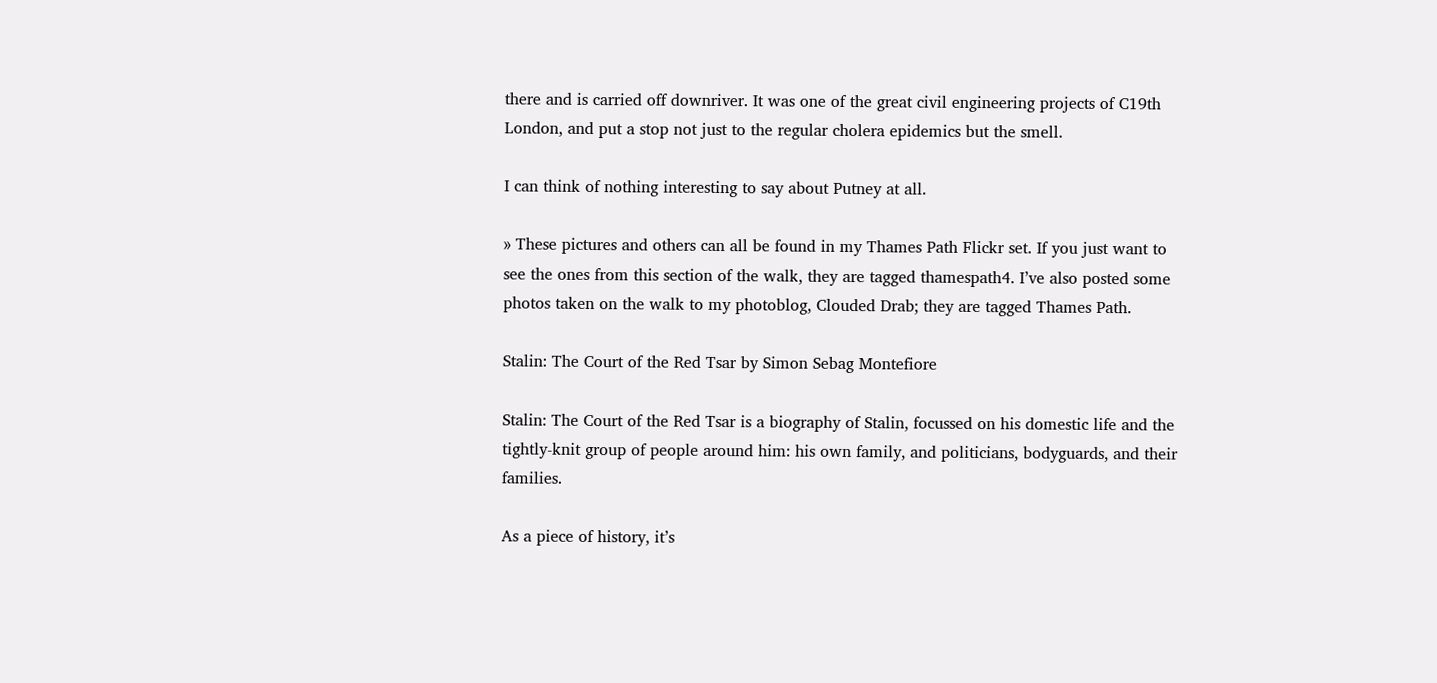there and is carried off downriver. It was one of the great civil engineering projects of C19th London, and put a stop not just to the regular cholera epidemics but the smell.

I can think of nothing interesting to say about Putney at all.

» These pictures and others can all be found in my Thames Path Flickr set. If you just want to see the ones from this section of the walk, they are tagged thamespath4. I’ve also posted some photos taken on the walk to my photoblog, Clouded Drab; they are tagged Thames Path.

Stalin: The Court of the Red Tsar by Simon Sebag Montefiore

Stalin: The Court of the Red Tsar is a biography of Stalin, focussed on his domestic life and the tightly-knit group of people around him: his own family, and politicians, bodyguards, and their families.

As a piece of history, it’s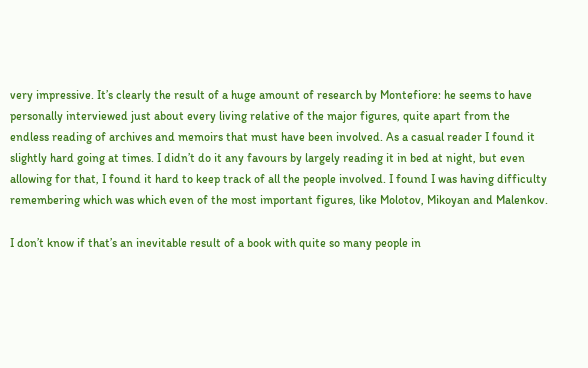very impressive. It’s clearly the result of a huge amount of research by Montefiore: he seems to have personally interviewed just about every living relative of the major figures, quite apart from the endless reading of archives and memoirs that must have been involved. As a casual reader I found it slightly hard going at times. I didn’t do it any favours by largely reading it in bed at night, but even allowing for that, I found it hard to keep track of all the people involved. I found I was having difficulty remembering which was which even of the most important figures, like Molotov, Mikoyan and Malenkov.

I don’t know if that’s an inevitable result of a book with quite so many people in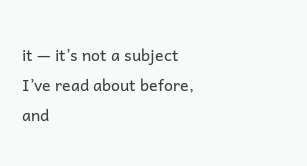it — it’s not a subject I’ve read about before, and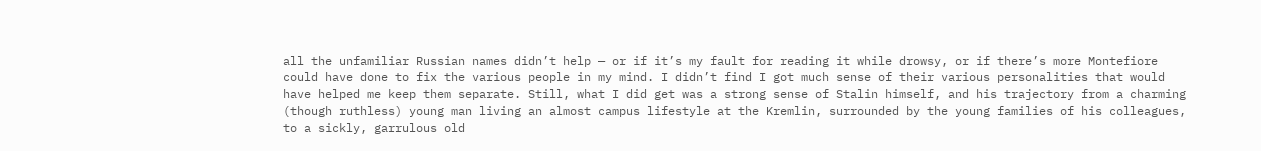all the unfamiliar Russian names didn’t help — or if it’s my fault for reading it while drowsy, or if there’s more Montefiore could have done to fix the various people in my mind. I didn’t find I got much sense of their various personalities that would have helped me keep them separate. Still, what I did get was a strong sense of Stalin himself, and his trajectory from a charming (though ruthless) young man living an almost campus lifestyle at the Kremlin, surrounded by the young families of his colleagues, to a sickly, garrulous old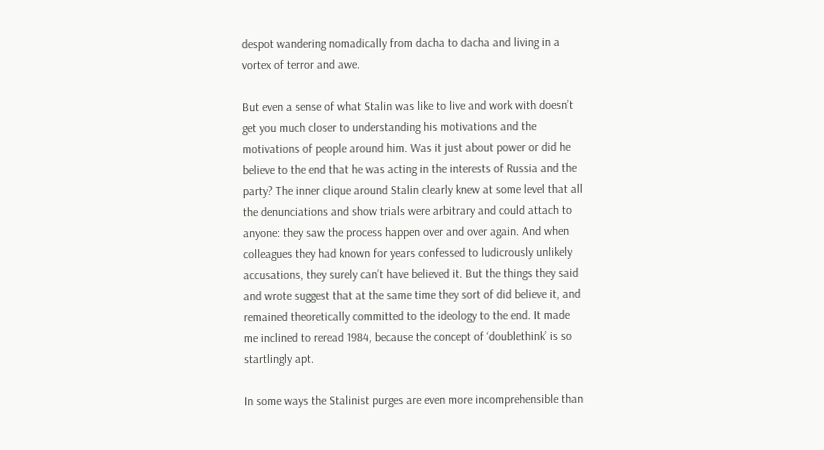despot wandering nomadically from dacha to dacha and living in a vortex of terror and awe.

But even a sense of what Stalin was like to live and work with doesn’t get you much closer to understanding his motivations and the motivations of people around him. Was it just about power or did he believe to the end that he was acting in the interests of Russia and the party? The inner clique around Stalin clearly knew at some level that all the denunciations and show trials were arbitrary and could attach to anyone: they saw the process happen over and over again. And when colleagues they had known for years confessed to ludicrously unlikely accusations, they surely can’t have believed it. But the things they said and wrote suggest that at the same time they sort of did believe it, and remained theoretically committed to the ideology to the end. It made me inclined to reread 1984, because the concept of ‘doublethink’ is so startlingly apt.

In some ways the Stalinist purges are even more incomprehensible than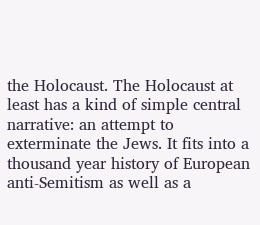the Holocaust. The Holocaust at least has a kind of simple central narrative: an attempt to exterminate the Jews. It fits into a thousand year history of European anti-Semitism as well as a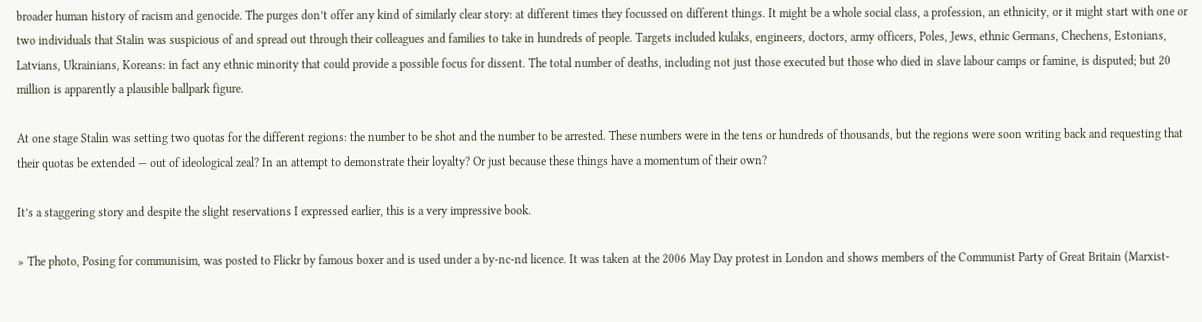broader human history of racism and genocide. The purges don’t offer any kind of similarly clear story: at different times they focussed on different things. It might be a whole social class, a profession, an ethnicity, or it might start with one or two individuals that Stalin was suspicious of and spread out through their colleagues and families to take in hundreds of people. Targets included kulaks, engineers, doctors, army officers, Poles, Jews, ethnic Germans, Chechens, Estonians, Latvians, Ukrainians, Koreans: in fact any ethnic minority that could provide a possible focus for dissent. The total number of deaths, including not just those executed but those who died in slave labour camps or famine, is disputed; but 20 million is apparently a plausible ballpark figure.

At one stage Stalin was setting two quotas for the different regions: the number to be shot and the number to be arrested. These numbers were in the tens or hundreds of thousands, but the regions were soon writing back and requesting that their quotas be extended — out of ideological zeal? In an attempt to demonstrate their loyalty? Or just because these things have a momentum of their own?

It’s a staggering story and despite the slight reservations I expressed earlier, this is a very impressive book.

» The photo, Posing for communisim, was posted to Flickr by famous boxer and is used under a by-nc-nd licence. It was taken at the 2006 May Day protest in London and shows members of the Communist Party of Great Britain (Marxist-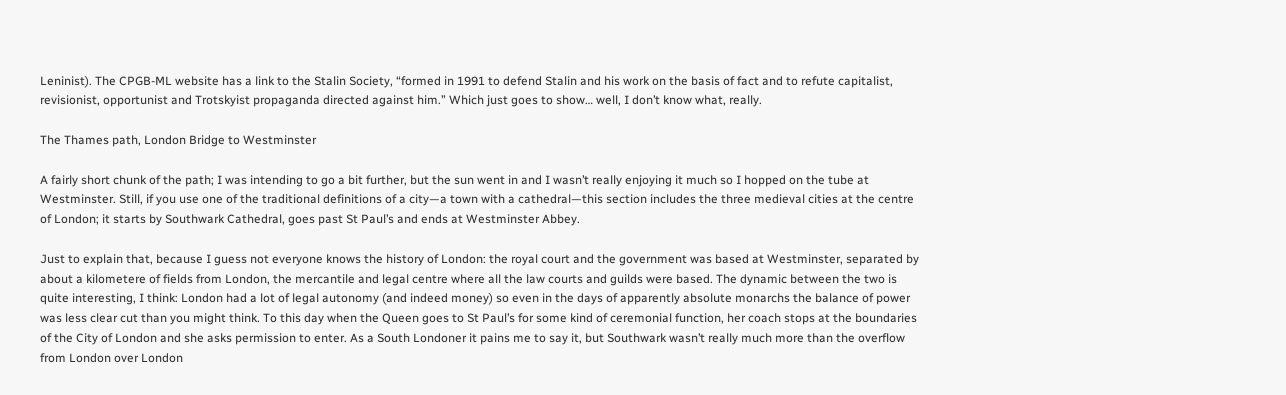Leninist). The CPGB-ML website has a link to the Stalin Society, “formed in 1991 to defend Stalin and his work on the basis of fact and to refute capitalist, revisionist, opportunist and Trotskyist propaganda directed against him.” Which just goes to show… well, I don’t know what, really.

The Thames path, London Bridge to Westminster

A fairly short chunk of the path; I was intending to go a bit further, but the sun went in and I wasn’t really enjoying it much so I hopped on the tube at Westminster. Still, if you use one of the traditional definitions of a city—a town with a cathedral—this section includes the three medieval cities at the centre of London; it starts by Southwark Cathedral, goes past St Paul’s and ends at Westminster Abbey.

Just to explain that, because I guess not everyone knows the history of London: the royal court and the government was based at Westminster, separated by about a kilometere of fields from London, the mercantile and legal centre where all the law courts and guilds were based. The dynamic between the two is quite interesting, I think: London had a lot of legal autonomy (and indeed money) so even in the days of apparently absolute monarchs the balance of power was less clear cut than you might think. To this day when the Queen goes to St Paul’s for some kind of ceremonial function, her coach stops at the boundaries of the City of London and she asks permission to enter. As a South Londoner it pains me to say it, but Southwark wasn’t really much more than the overflow from London over London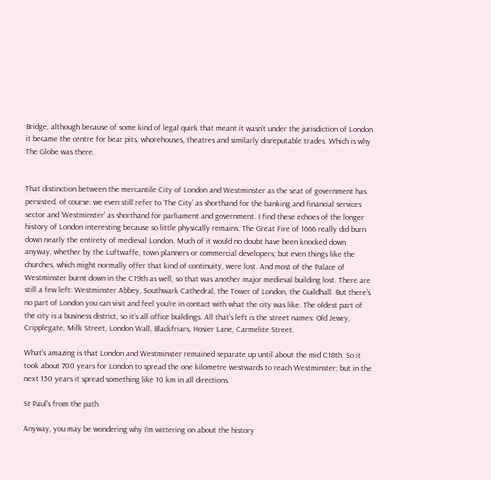Bridge, although because of some kind of legal quirk that meant it wasn’t under the jurisdiction of London it became the centre for bear pits, whorehouses, theatres and similarly disreputable trades. Which is why The Globe was there.


That distinction between the mercantile City of London and Westminster as the seat of government has persisted, of course: we even still refer to ‘The City’ as shorthand for the banking and financial services sector and ‘Westminster’ as shorthand for parliament and government. I find these echoes of the longer history of London interesting because so little physically remains. The Great Fire of 1666 really did burn down nearly the entirety of medieval London. Much of it would no doubt have been knocked down anyway, whether by the Luftwaffe, town planners or commercial developers; but even things like the churches, which might normally offer that kind of continuity, were lost. And most of the Palace of Westminster burnt down in the C19th as well, so that was another major medieval building lost. There are still a few left: Westminster Abbey, Southwark Cathedral, the Tower of London, the Guildhall. But there’s no part of London you can visit and feel you’re in contact with what the city was like. The oldest part of the city is a business district, so it’s all office buildings. All that’s left is the street names: Old Jewry, Cripplegate, Milk Street, London Wall, Blackfriars, Hosier Lane, Carmelite Street.

What’s amazing is that London and Westminster remained separate up until about the mid C18th. So it took about 700 years for London to spread the one kilometre westwards to reach Westminster; but in the next 150 years it spread something like 10 km in all directions.

St Paul's from the path

Anyway, you may be wondering why I’m wittering on about the history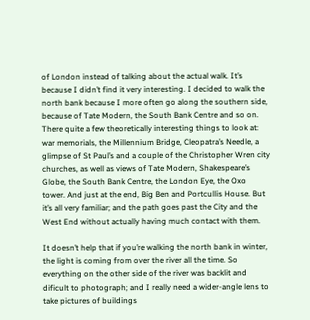of London instead of talking about the actual walk. It’s because I didn’t find it very interesting. I decided to walk the north bank because I more often go along the southern side, because of Tate Modern, the South Bank Centre and so on. There quite a few theoretically interesting things to look at: war memorials, the Millennium Bridge, Cleopatra’s Needle, a glimpse of St Paul’s and a couple of the Christopher Wren city churches, as well as views of Tate Modern, Shakespeare’s Globe, the South Bank Centre, the London Eye, the Oxo tower. And just at the end, Big Ben and Portcullis House. But it’s all very familiar; and the path goes past the City and the West End without actually having much contact with them.

It doesn’t help that if you’re walking the north bank in winter, the light is coming from over the river all the time. So everything on the other side of the river was backlit and dificult to photograph; and I really need a wider-angle lens to take pictures of buildings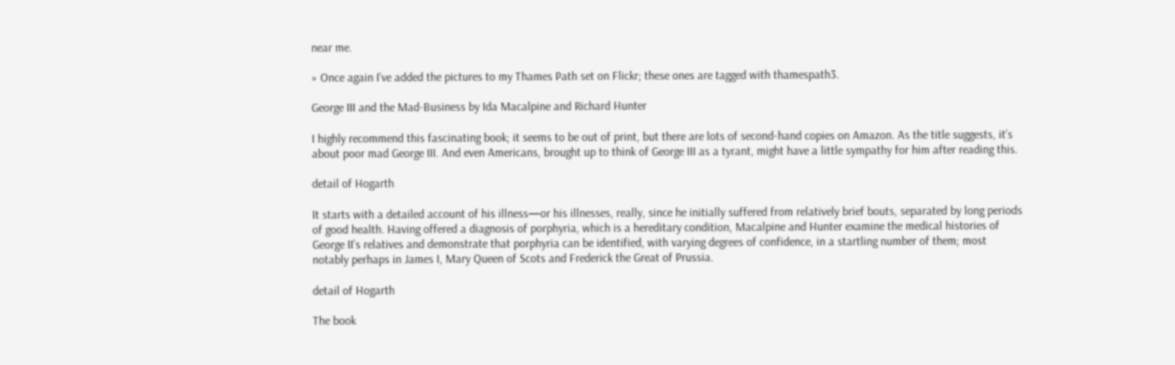near me.

» Once again I’ve added the pictures to my Thames Path set on Flickr; these ones are tagged with thamespath3.

George III and the Mad-Business by Ida Macalpine and Richard Hunter

I highly recommend this fascinating book; it seems to be out of print, but there are lots of second-hand copies on Amazon. As the title suggests, it’s about poor mad George III. And even Americans, brought up to think of George III as a tyrant, might have a little sympathy for him after reading this.

detail of Hogarth

It starts with a detailed account of his illness—or his illnesses, really, since he initially suffered from relatively brief bouts, separated by long periods of good health. Having offered a diagnosis of porphyria, which is a hereditary condition, Macalpine and Hunter examine the medical histories of George II’s relatives and demonstrate that porphyria can be identified, with varying degrees of confidence, in a startling number of them; most notably perhaps in James I, Mary Queen of Scots and Frederick the Great of Prussia.

detail of Hogarth

The book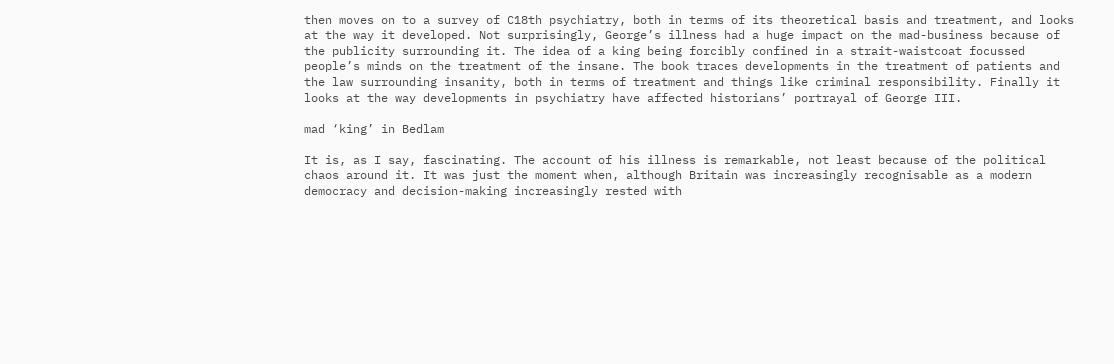then moves on to a survey of C18th psychiatry, both in terms of its theoretical basis and treatment, and looks at the way it developed. Not surprisingly, George’s illness had a huge impact on the mad-business because of the publicity surrounding it. The idea of a king being forcibly confined in a strait-waistcoat focussed people’s minds on the treatment of the insane. The book traces developments in the treatment of patients and the law surrounding insanity, both in terms of treatment and things like criminal responsibility. Finally it looks at the way developments in psychiatry have affected historians’ portrayal of George III.

mad ‘king’ in Bedlam

It is, as I say, fascinating. The account of his illness is remarkable, not least because of the political chaos around it. It was just the moment when, although Britain was increasingly recognisable as a modern democracy and decision-making increasingly rested with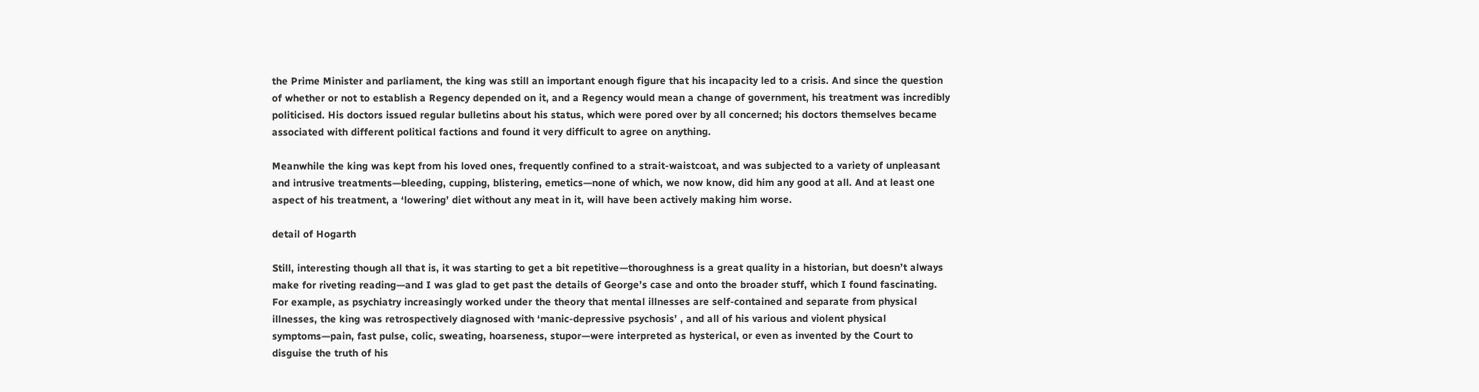the Prime Minister and parliament, the king was still an important enough figure that his incapacity led to a crisis. And since the question of whether or not to establish a Regency depended on it, and a Regency would mean a change of government, his treatment was incredibly politicised. His doctors issued regular bulletins about his status, which were pored over by all concerned; his doctors themselves became associated with different political factions and found it very difficult to agree on anything.

Meanwhile the king was kept from his loved ones, frequently confined to a strait-waistcoat, and was subjected to a variety of unpleasant and intrusive treatments—bleeding, cupping, blistering, emetics—none of which, we now know, did him any good at all. And at least one aspect of his treatment, a ‘lowering’ diet without any meat in it, will have been actively making him worse.

detail of Hogarth

Still, interesting though all that is, it was starting to get a bit repetitive—thoroughness is a great quality in a historian, but doesn’t always make for riveting reading—and I was glad to get past the details of George’s case and onto the broader stuff, which I found fascinating. For example, as psychiatry increasingly worked under the theory that mental illnesses are self-contained and separate from physical illnesses, the king was retrospectively diagnosed with ‘manic-depressive psychosis’ , and all of his various and violent physical symptoms—pain, fast pulse, colic, sweating, hoarseness, stupor—were interpreted as hysterical, or even as invented by the Court to disguise the truth of his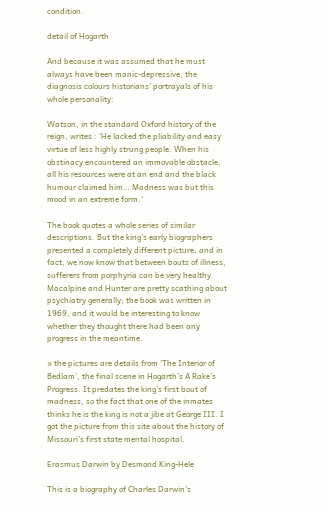condition.

detail of Hogarth

And because it was assumed that he must always have been manic-depressive, the diagnosis colours historians’ portrayals of his whole personality:

Watson, in the standard Oxford history of the reign, writes : ‘He lacked the pliability and easy virtue of less highly strung people. When his obstinacy encountered an immovable obstacle, all his resources were at an end and the black humour claimed him… Madness was but this mood in an extreme form.’

The book quotes a whole series of similar descriptions. But the king’s early biographers presented a completely different picture, and in fact, we now know that between bouts of illness, sufferers from porphyria can be very healthy. Macalpine and Hunter are pretty scathing about psychiatry generally; the book was written in 1969, and it would be interesting to know whether they thought there had been any progress in the meantime.

» the pictures are details from ‘The Interior of Bedlam’, the final scene in Hogarth’s A Rake’s Progress. It predates the king’s first bout of madness, so the fact that one of the inmates thinks he is the king is not a jibe at George III. I got the picture from this site about the history of Missouri’s first state mental hospital.

Erasmus Darwin by Desmond King-Hele

This is a biography of Charles Darwin’s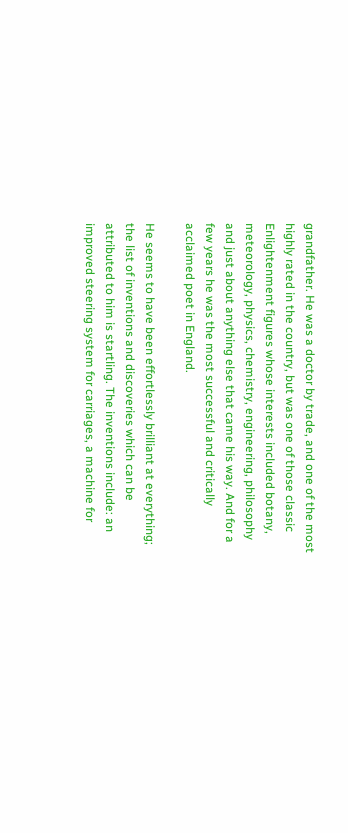grandfather. He was a doctor by trade, and one of the most highly rated in the country, but was one of those classic Enlightenment figures whose interests included botany, meteorology, physics, chemistry, engineering, philosophy and just about anything else that came his way. And for a few years he was the most successful and critically acclaimed poet in England.

He seems to have been effortlessly brilliant at everything; the list of inventions and discoveries which can be attributed to him is startling. The inventions include: an improved steering system for carriages, a machine for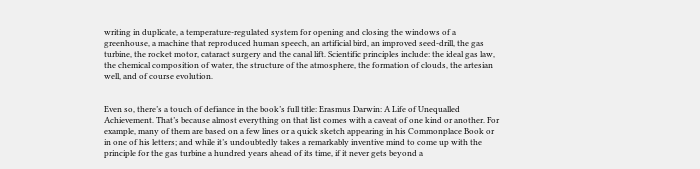writing in duplicate, a temperature-regulated system for opening and closing the windows of a greenhouse, a machine that reproduced human speech, an artificial bird, an improved seed-drill, the gas turbine, the rocket motor, cataract surgery and the canal lift. Scientific principles include: the ideal gas law, the chemical composition of water, the structure of the atmosphere, the formation of clouds, the artesian well, and of course evolution.


Even so, there’s a touch of defiance in the book’s full title: Erasmus Darwin: A Life of Unequalled Achievement. That’s because almost everything on that list comes with a caveat of one kind or another. For example, many of them are based on a few lines or a quick sketch appearing in his Commonplace Book or in one of his letters; and while it’s undoubtedly takes a remarkably inventive mind to come up with the principle for the gas turbine a hundred years ahead of its time, if it never gets beyond a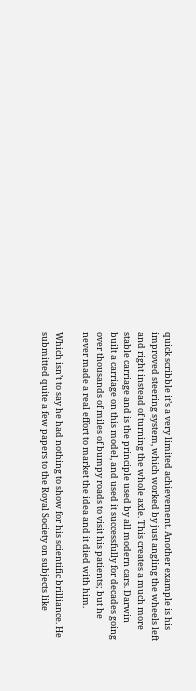quick scribble it’s a very limited achievement. Another example is his improved steering system, which worked by just angling the wheels left and right instead of turning the whole axle. This creates a much more stable carriage and is the principle used by all modern cars. Darwin built a carriage on this model, and used it successfully for decades going over thousands of miles of bumpy roads to visit his patients; but he never made a real effort to market the idea and it died with him.

Which isn’t to say he had nothing to show for his scientific brilliance. He submitted quite a few papers to the Royal Society on subjects like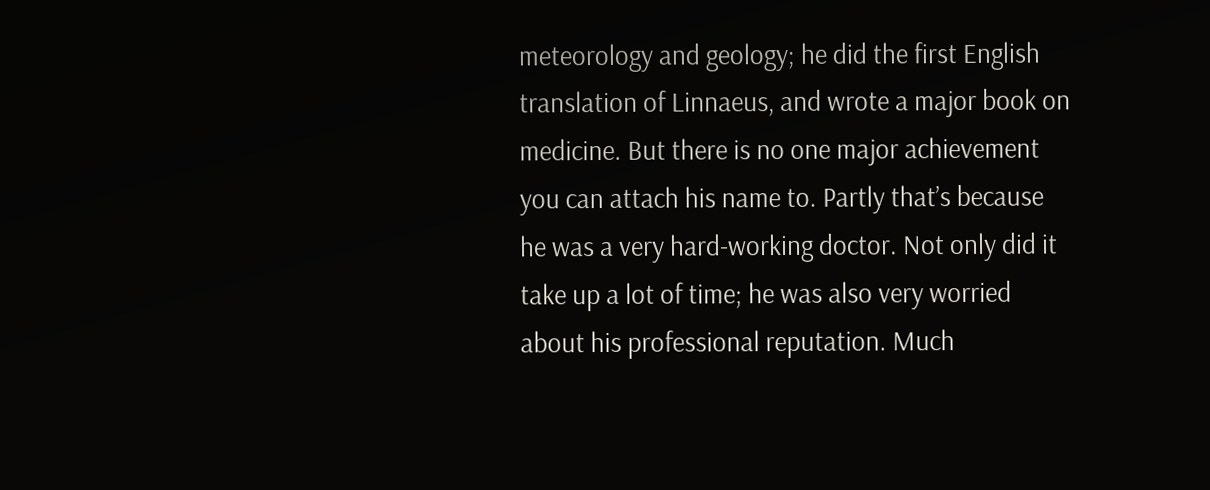meteorology and geology; he did the first English translation of Linnaeus, and wrote a major book on medicine. But there is no one major achievement you can attach his name to. Partly that’s because he was a very hard-working doctor. Not only did it take up a lot of time; he was also very worried about his professional reputation. Much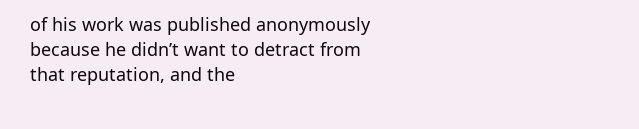of his work was published anonymously because he didn’t want to detract from that reputation, and the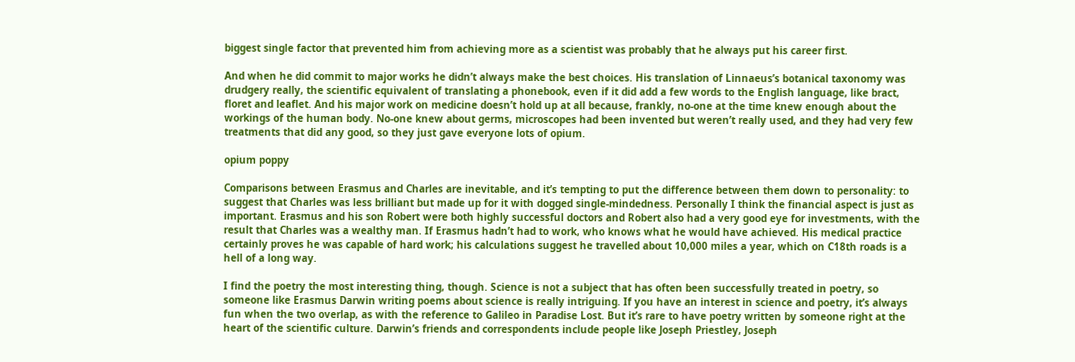biggest single factor that prevented him from achieving more as a scientist was probably that he always put his career first.

And when he did commit to major works he didn’t always make the best choices. His translation of Linnaeus’s botanical taxonomy was drudgery really, the scientific equivalent of translating a phonebook, even if it did add a few words to the English language, like bract, floret and leaflet. And his major work on medicine doesn’t hold up at all because, frankly, no-one at the time knew enough about the workings of the human body. No-one knew about germs, microscopes had been invented but weren’t really used, and they had very few treatments that did any good, so they just gave everyone lots of opium.

opium poppy

Comparisons between Erasmus and Charles are inevitable, and it’s tempting to put the difference between them down to personality: to suggest that Charles was less brilliant but made up for it with dogged single-mindedness. Personally I think the financial aspect is just as important. Erasmus and his son Robert were both highly successful doctors and Robert also had a very good eye for investments, with the result that Charles was a wealthy man. If Erasmus hadn’t had to work, who knows what he would have achieved. His medical practice certainly proves he was capable of hard work; his calculations suggest he travelled about 10,000 miles a year, which on C18th roads is a hell of a long way.

I find the poetry the most interesting thing, though. Science is not a subject that has often been successfully treated in poetry, so someone like Erasmus Darwin writing poems about science is really intriguing. If you have an interest in science and poetry, it’s always fun when the two overlap, as with the reference to Galileo in Paradise Lost. But it’s rare to have poetry written by someone right at the heart of the scientific culture. Darwin’s friends and correspondents include people like Joseph Priestley, Joseph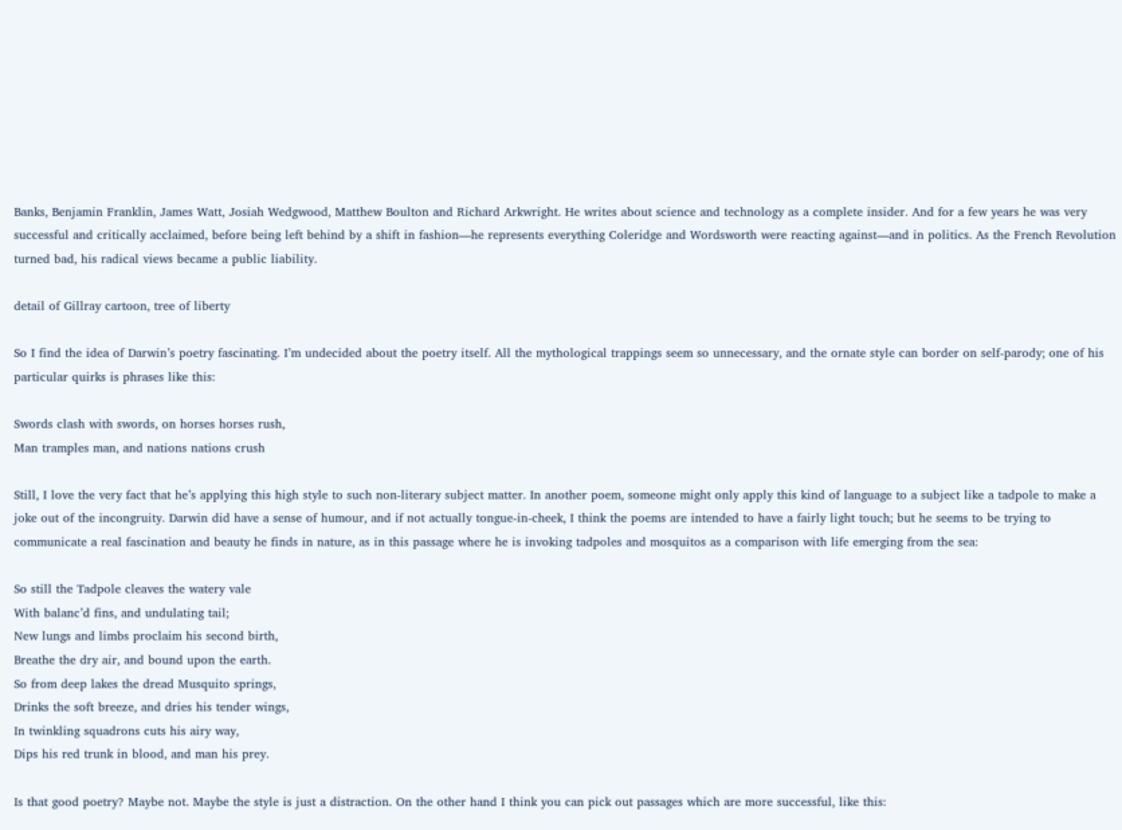Banks, Benjamin Franklin, James Watt, Josiah Wedgwood, Matthew Boulton and Richard Arkwright. He writes about science and technology as a complete insider. And for a few years he was very successful and critically acclaimed, before being left behind by a shift in fashion—he represents everything Coleridge and Wordsworth were reacting against—and in politics. As the French Revolution turned bad, his radical views became a public liability.

detail of Gillray cartoon, tree of liberty

So I find the idea of Darwin’s poetry fascinating. I’m undecided about the poetry itself. All the mythological trappings seem so unnecessary, and the ornate style can border on self-parody; one of his particular quirks is phrases like this:

Swords clash with swords, on horses horses rush,
Man tramples man, and nations nations crush

Still, I love the very fact that he’s applying this high style to such non-literary subject matter. In another poem, someone might only apply this kind of language to a subject like a tadpole to make a joke out of the incongruity. Darwin did have a sense of humour, and if not actually tongue-in-cheek, I think the poems are intended to have a fairly light touch; but he seems to be trying to communicate a real fascination and beauty he finds in nature, as in this passage where he is invoking tadpoles and mosquitos as a comparison with life emerging from the sea:

So still the Tadpole cleaves the watery vale
With balanc’d fins, and undulating tail;
New lungs and limbs proclaim his second birth,
Breathe the dry air, and bound upon the earth.
So from deep lakes the dread Musquito springs,
Drinks the soft breeze, and dries his tender wings,
In twinkling squadrons cuts his airy way,
Dips his red trunk in blood, and man his prey.

Is that good poetry? Maybe not. Maybe the style is just a distraction. On the other hand I think you can pick out passages which are more successful, like this: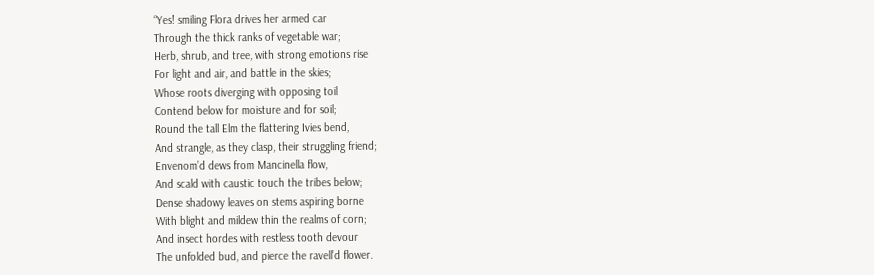“Yes! smiling Flora drives her armed car
Through the thick ranks of vegetable war;
Herb, shrub, and tree, with strong emotions rise
For light and air, and battle in the skies;
Whose roots diverging with opposing toil
Contend below for moisture and for soil;
Round the tall Elm the flattering Ivies bend,
And strangle, as they clasp, their struggling friend;
Envenom’d dews from Mancinella flow,
And scald with caustic touch the tribes below;
Dense shadowy leaves on stems aspiring borne
With blight and mildew thin the realms of corn;
And insect hordes with restless tooth devour
The unfolded bud, and pierce the ravell’d flower.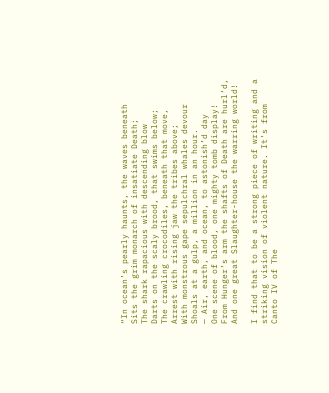“In ocean’s pearly haunts, the waves beneath
Sits the grim monarch of insatiate Death;
The shark rapacious with descending blow
Darts on the scaly brood, that swims below;
The crawling crocodiles, beneath that move,
Arrest with rising jaw the tribes above;
With monstrous gape sepulchral whales devour
Shoals at a gulp, a million in an hour.
— Air, earth, and ocean, to astonish’d day
One scene of blood, one mighty tomb display!
From Hunger’s arm the shafts of Death are hurl’d,
And one great Slaughter-house the warring world!

I find that to be a strong piece of writing and a striking vision of violent nature. It’s from Canto IV of The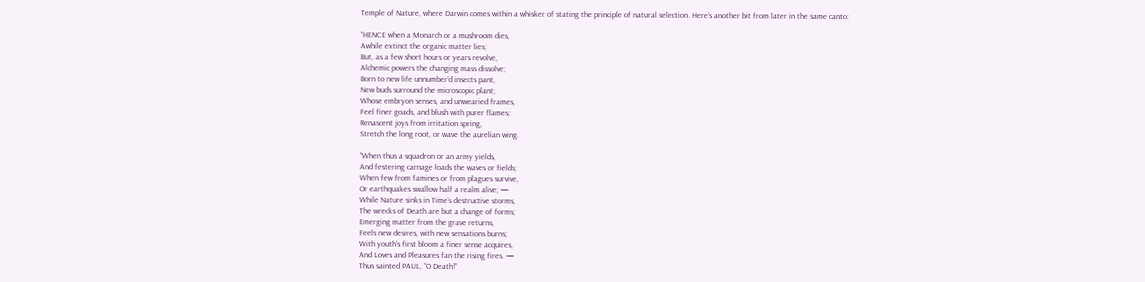Temple of Nature, where Darwin comes within a whisker of stating the principle of natural selection. Here’s another bit from later in the same canto:

“HENCE when a Monarch or a mushroom dies,
Awhile extinct the organic matter lies;
But, as a few short hours or years revolve,
Alchemic powers the changing mass dissolve;
Born to new life unnumber’d insects pant,
New buds surround the microscopic plant;
Whose embryon senses, and unwearied frames,
Feel finer goads, and blush with purer flames;
Renascent joys from irritation spring,
Stretch the long root, or wave the aurelian wing.

“When thus a squadron or an army yields,
And festering carnage loads the waves or fields;
When few from famines or from plagues survive,
Or earthquakes swallow half a realm alive; —
While Nature sinks in Time’s destructive storms,
The wrecks of Death are but a change of forms;
Emerging matter from the grave returns,
Feels new desires, with new sensations burns;
With youth’s first bloom a finer sense acquires,
And Loves and Pleasures fan the rising fires. —
Thus sainted PAUL, “O Death!”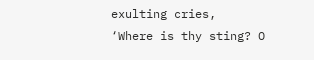exulting cries,
‘Where is thy sting? O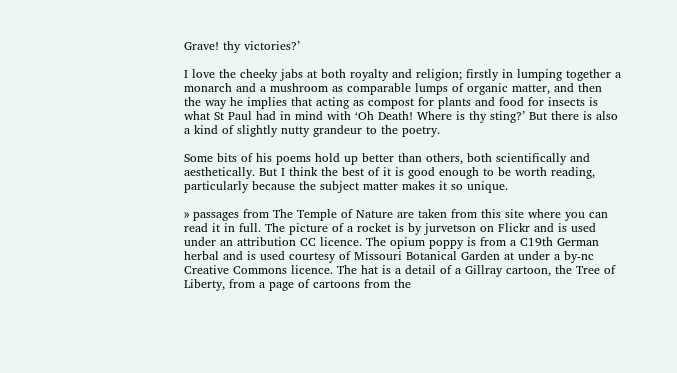Grave! thy victories?’

I love the cheeky jabs at both royalty and religion; firstly in lumping together a monarch and a mushroom as comparable lumps of organic matter, and then the way he implies that acting as compost for plants and food for insects is what St Paul had in mind with ‘Oh Death! Where is thy sting?’ But there is also a kind of slightly nutty grandeur to the poetry.

Some bits of his poems hold up better than others, both scientifically and aesthetically. But I think the best of it is good enough to be worth reading, particularly because the subject matter makes it so unique.

» passages from The Temple of Nature are taken from this site where you can read it in full. The picture of a rocket is by jurvetson on Flickr and is used under an attribution CC licence. The opium poppy is from a C19th German herbal and is used courtesy of Missouri Botanical Garden at under a by-nc Creative Commons licence. The hat is a detail of a Gillray cartoon, the Tree of Liberty, from a page of cartoons from the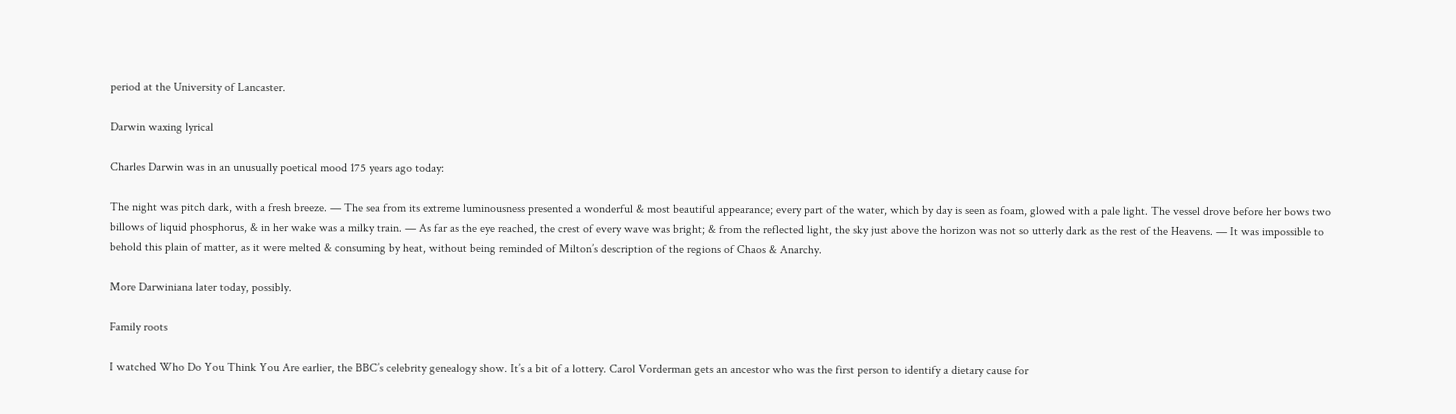period at the University of Lancaster.

Darwin waxing lyrical

Charles Darwin was in an unusually poetical mood 175 years ago today:

The night was pitch dark, with a fresh breeze. — The sea from its extreme luminousness presented a wonderful & most beautiful appearance; every part of the water, which by day is seen as foam, glowed with a pale light. The vessel drove before her bows two billows of liquid phosphorus, & in her wake was a milky train. — As far as the eye reached, the crest of every wave was bright; & from the reflected light, the sky just above the horizon was not so utterly dark as the rest of the Heavens. — It was impossible to behold this plain of matter, as it were melted & consuming by heat, without being reminded of Milton’s description of the regions of Chaos & Anarchy.

More Darwiniana later today, possibly.

Family roots

I watched Who Do You Think You Are earlier, the BBC’s celebrity genealogy show. It’s a bit of a lottery. Carol Vorderman gets an ancestor who was the first person to identify a dietary cause for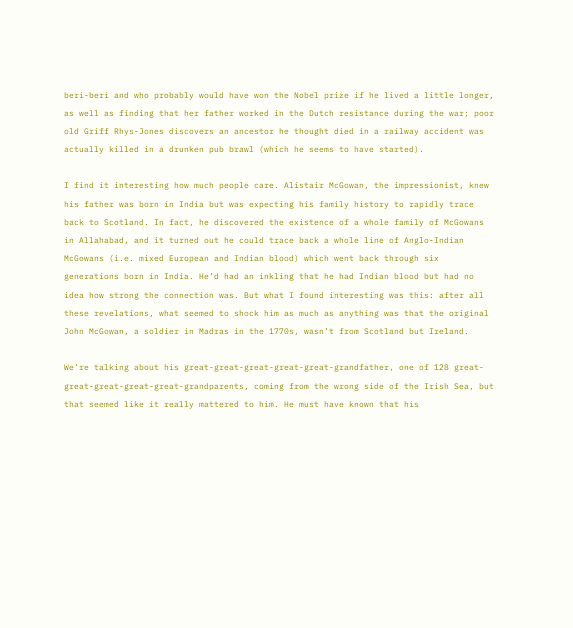beri-beri and who probably would have won the Nobel prize if he lived a little longer, as well as finding that her father worked in the Dutch resistance during the war; poor old Griff Rhys-Jones discovers an ancestor he thought died in a railway accident was actually killed in a drunken pub brawl (which he seems to have started).

I find it interesting how much people care. Alistair McGowan, the impressionist, knew his father was born in India but was expecting his family history to rapidly trace back to Scotland. In fact, he discovered the existence of a whole family of McGowans in Allahabad, and it turned out he could trace back a whole line of Anglo-Indian McGowans (i.e. mixed European and Indian blood) which went back through six generations born in India. He’d had an inkling that he had Indian blood but had no idea how strong the connection was. But what I found interesting was this: after all these revelations, what seemed to shock him as much as anything was that the original John McGowan, a soldier in Madras in the 1770s, wasn’t from Scotland but Ireland.

We’re talking about his great-great-great-great-great-grandfather, one of 128 great-great-great-great-great-grandparents, coming from the wrong side of the Irish Sea, but that seemed like it really mattered to him. He must have known that his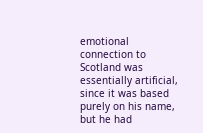emotional connection to Scotland was essentially artificial, since it was based purely on his name, but he had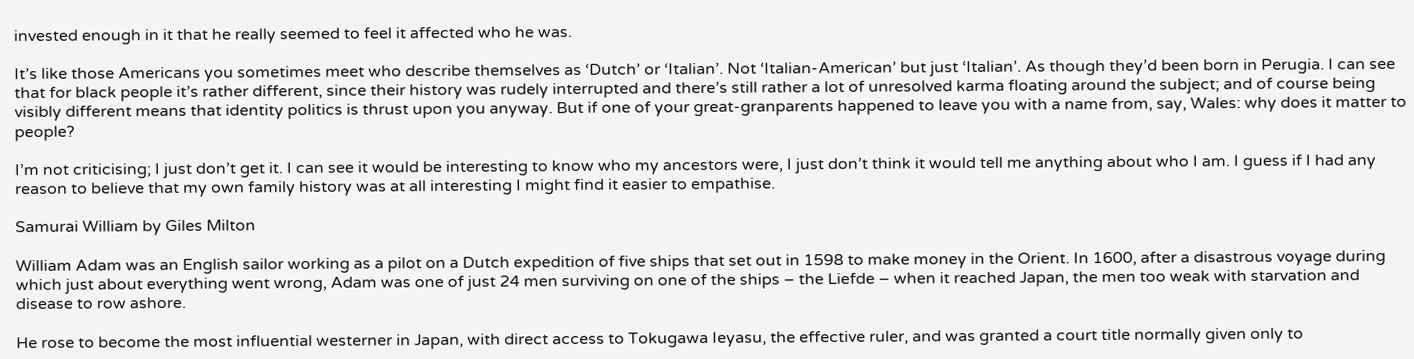invested enough in it that he really seemed to feel it affected who he was.

It’s like those Americans you sometimes meet who describe themselves as ‘Dutch’ or ‘Italian’. Not ‘Italian-American’ but just ‘Italian’. As though they’d been born in Perugia. I can see that for black people it’s rather different, since their history was rudely interrupted and there’s still rather a lot of unresolved karma floating around the subject; and of course being visibly different means that identity politics is thrust upon you anyway. But if one of your great-granparents happened to leave you with a name from, say, Wales: why does it matter to people?

I’m not criticising; I just don’t get it. I can see it would be interesting to know who my ancestors were, I just don’t think it would tell me anything about who I am. I guess if I had any reason to believe that my own family history was at all interesting I might find it easier to empathise.

Samurai William by Giles Milton

William Adam was an English sailor working as a pilot on a Dutch expedition of five ships that set out in 1598 to make money in the Orient. In 1600, after a disastrous voyage during which just about everything went wrong, Adam was one of just 24 men surviving on one of the ships – the Liefde – when it reached Japan, the men too weak with starvation and disease to row ashore.

He rose to become the most influential westerner in Japan, with direct access to Tokugawa Ieyasu, the effective ruler, and was granted a court title normally given only to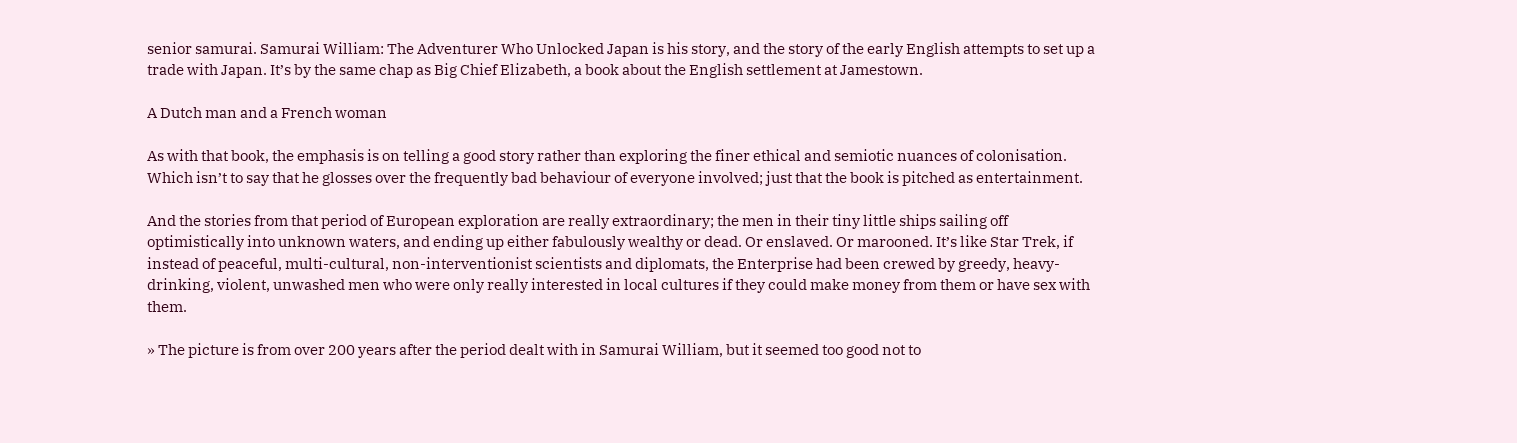senior samurai. Samurai William: The Adventurer Who Unlocked Japan is his story, and the story of the early English attempts to set up a trade with Japan. It’s by the same chap as Big Chief Elizabeth, a book about the English settlement at Jamestown.

A Dutch man and a French woman

As with that book, the emphasis is on telling a good story rather than exploring the finer ethical and semiotic nuances of colonisation. Which isn’t to say that he glosses over the frequently bad behaviour of everyone involved; just that the book is pitched as entertainment.

And the stories from that period of European exploration are really extraordinary; the men in their tiny little ships sailing off optimistically into unknown waters, and ending up either fabulously wealthy or dead. Or enslaved. Or marooned. It’s like Star Trek, if instead of peaceful, multi-cultural, non-interventionist scientists and diplomats, the Enterprise had been crewed by greedy, heavy-drinking, violent, unwashed men who were only really interested in local cultures if they could make money from them or have sex with them.

» The picture is from over 200 years after the period dealt with in Samurai William, but it seemed too good not to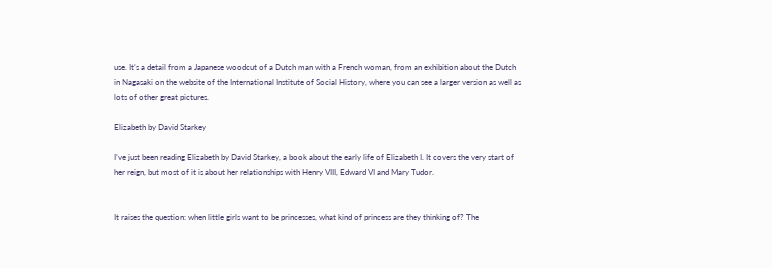use. It’s a detail from a Japanese woodcut of a Dutch man with a French woman, from an exhibition about the Dutch in Nagasaki on the website of the International Institute of Social History, where you can see a larger version as well as lots of other great pictures.

Elizabeth by David Starkey

I’ve just been reading Elizabeth by David Starkey, a book about the early life of Elizabeth I. It covers the very start of her reign, but most of it is about her relationships with Henry VIII, Edward VI and Mary Tudor.


It raises the question: when little girls want to be princesses, what kind of princess are they thinking of? The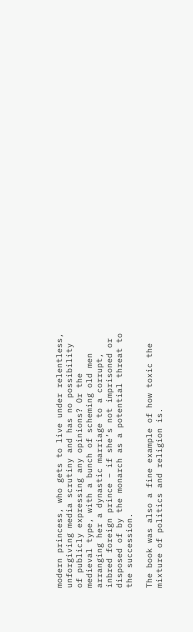modern princess, who gets to live under relentless, unforgiving media scrutiny and has no possibility of publicly expressing any opinions? Or the medieval type, with a bunch of scheming old men arranging her a dynastic marriage to a corrupt, inbred foreign prince – if she’s not imprisoned or disposed of by the monarch as a potential threat to the succession.

The book was also a fine example of how toxic the mixture of politics and religion is.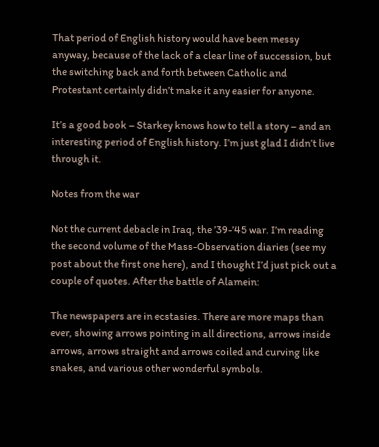That period of English history would have been messy anyway, because of the lack of a clear line of succession, but the switching back and forth between Catholic and Protestant certainly didn’t make it any easier for anyone.

It’s a good book – Starkey knows how to tell a story – and an interesting period of English history. I’m just glad I didn’t live through it.

Notes from the war

Not the current debacle in Iraq, the ’39-’45 war. I’m reading the second volume of the Mass-Observation diaries (see my post about the first one here), and I thought I’d just pick out a couple of quotes. After the battle of Alamein:

The newspapers are in ecstasies. There are more maps than ever, showing arrows pointing in all directions, arrows inside arrows, arrows straight and arrows coiled and curving like snakes, and various other wonderful symbols.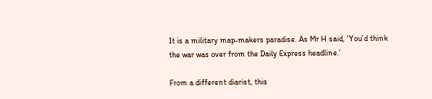It is a military map-makers paradise. As Mr H said, ‘You’d think the war was over from the Daily Express headline.’

From a different diarist, this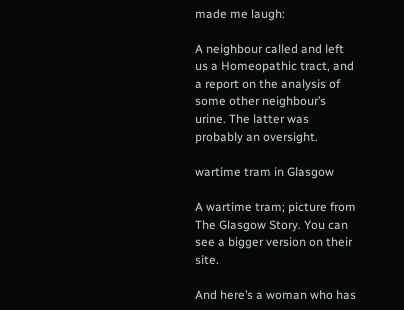made me laugh:

A neighbour called and left us a Homeopathic tract, and a report on the analysis of some other neighbour’s urine. The latter was probably an oversight.

wartime tram in Glasgow

A wartime tram; picture from The Glasgow Story. You can see a bigger version on their site.

And here’s a woman who has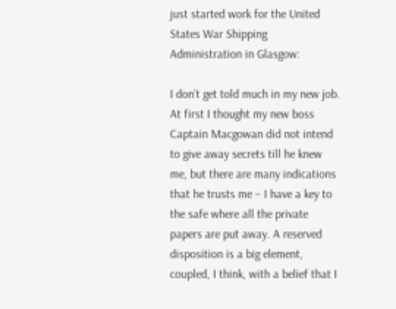just started work for the United States War Shipping Administration in Glasgow:

I don’t get told much in my new job. At first I thought my new boss Captain Macgowan did not intend to give away secrets till he knew me, but there are many indications that he trusts me – I have a key to the safe where all the private papers are put away. A reserved disposition is a big element, coupled, I think, with a belief that I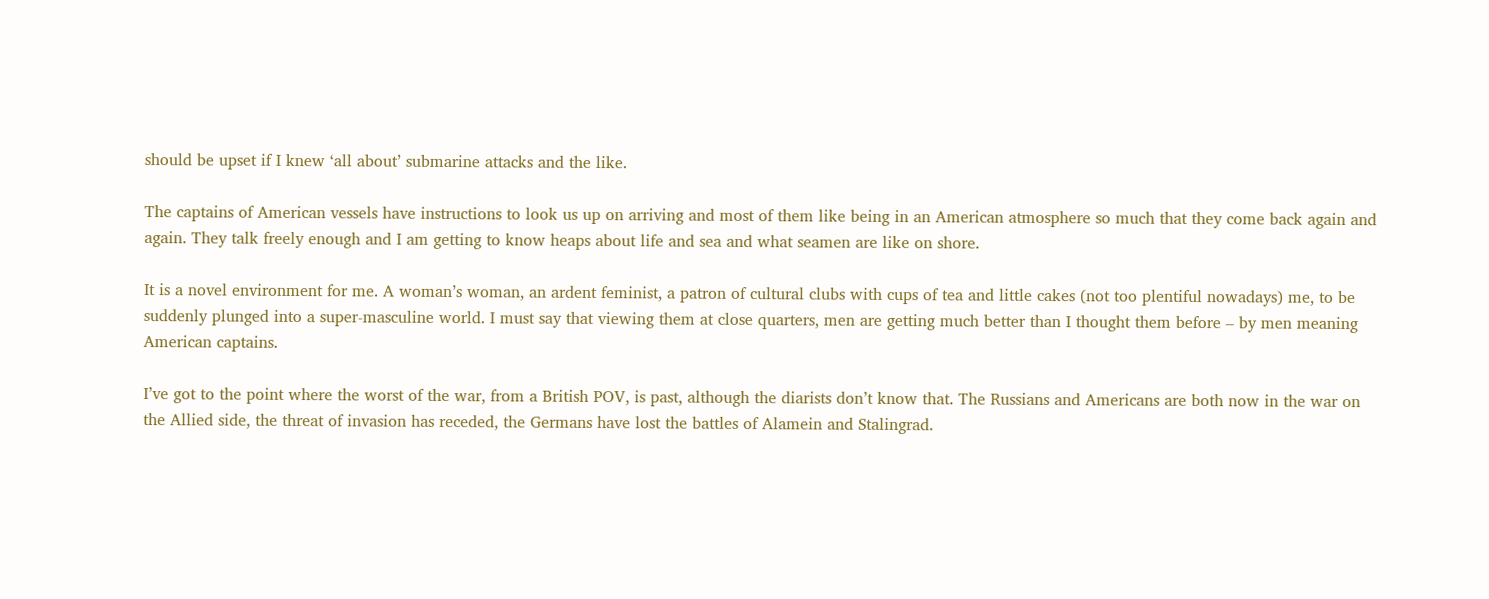should be upset if I knew ‘all about’ submarine attacks and the like.

The captains of American vessels have instructions to look us up on arriving and most of them like being in an American atmosphere so much that they come back again and again. They talk freely enough and I am getting to know heaps about life and sea and what seamen are like on shore.

It is a novel environment for me. A woman’s woman, an ardent feminist, a patron of cultural clubs with cups of tea and little cakes (not too plentiful nowadays) me, to be suddenly plunged into a super-masculine world. I must say that viewing them at close quarters, men are getting much better than I thought them before – by men meaning American captains.

I’ve got to the point where the worst of the war, from a British POV, is past, although the diarists don’t know that. The Russians and Americans are both now in the war on the Allied side, the threat of invasion has receded, the Germans have lost the battles of Alamein and Stalingrad.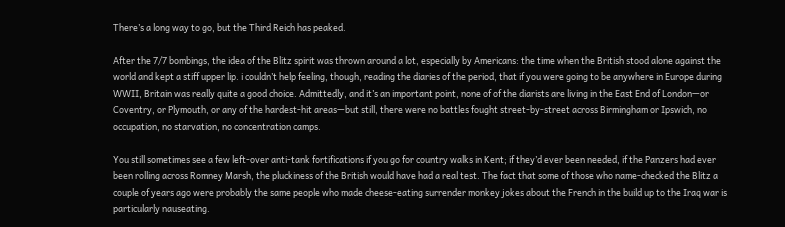There’s a long way to go, but the Third Reich has peaked.

After the 7/7 bombings, the idea of the Blitz spirit was thrown around a lot, especially by Americans: the time when the British stood alone against the world and kept a stiff upper lip. i couldn’t help feeling, though, reading the diaries of the period, that if you were going to be anywhere in Europe during WWII, Britain was really quite a good choice. Admittedly, and it’s an important point, none of of the diarists are living in the East End of London—or Coventry, or Plymouth, or any of the hardest-hit areas—but still, there were no battles fought street-by-street across Birmingham or Ipswich, no occupation, no starvation, no concentration camps.

You still sometimes see a few left-over anti-tank fortifications if you go for country walks in Kent; if they’d ever been needed, if the Panzers had ever been rolling across Romney Marsh, the pluckiness of the British would have had a real test. The fact that some of those who name-checked the Blitz a couple of years ago were probably the same people who made cheese-eating surrender monkey jokes about the French in the build up to the Iraq war is particularly nauseating.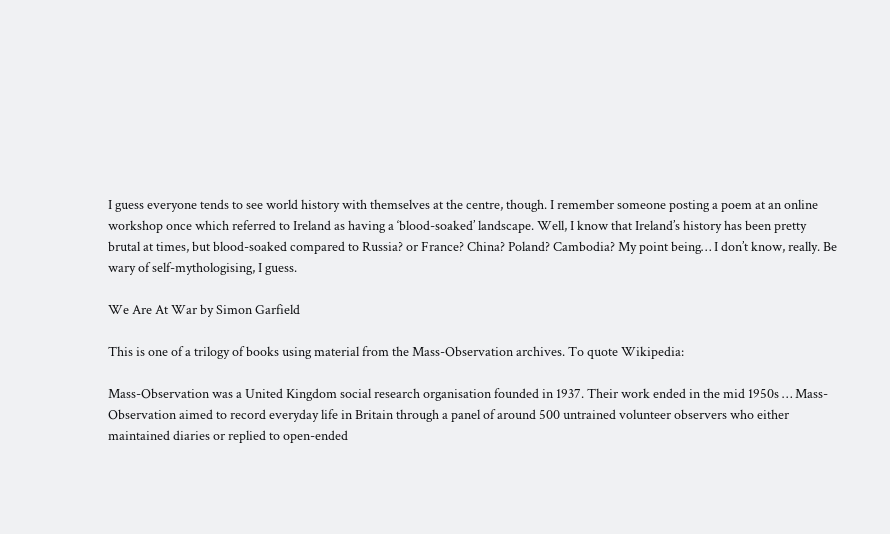I guess everyone tends to see world history with themselves at the centre, though. I remember someone posting a poem at an online workshop once which referred to Ireland as having a ‘blood-soaked’ landscape. Well, I know that Ireland’s history has been pretty brutal at times, but blood-soaked compared to Russia? or France? China? Poland? Cambodia? My point being… I don’t know, really. Be wary of self-mythologising, I guess.

We Are At War by Simon Garfield

This is one of a trilogy of books using material from the Mass-Observation archives. To quote Wikipedia:

Mass-Observation was a United Kingdom social research organisation founded in 1937. Their work ended in the mid 1950s … Mass-Observation aimed to record everyday life in Britain through a panel of around 500 untrained volunteer observers who either maintained diaries or replied to open-ended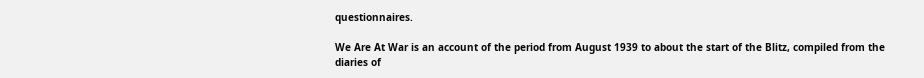questionnaires.

We Are At War is an account of the period from August 1939 to about the start of the Blitz, compiled from the diaries of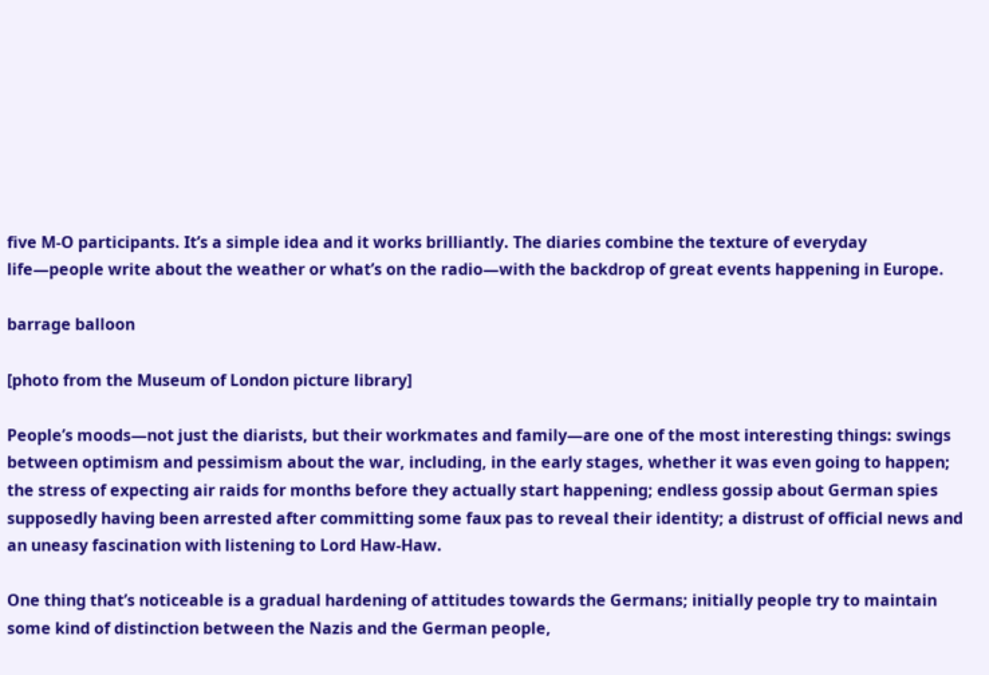five M-O participants. It’s a simple idea and it works brilliantly. The diaries combine the texture of everyday life—people write about the weather or what’s on the radio—with the backdrop of great events happening in Europe.

barrage balloon

[photo from the Museum of London picture library]

People’s moods—not just the diarists, but their workmates and family—are one of the most interesting things: swings between optimism and pessimism about the war, including, in the early stages, whether it was even going to happen; the stress of expecting air raids for months before they actually start happening; endless gossip about German spies supposedly having been arrested after committing some faux pas to reveal their identity; a distrust of official news and an uneasy fascination with listening to Lord Haw-Haw.

One thing that’s noticeable is a gradual hardening of attitudes towards the Germans; initially people try to maintain some kind of distinction between the Nazis and the German people,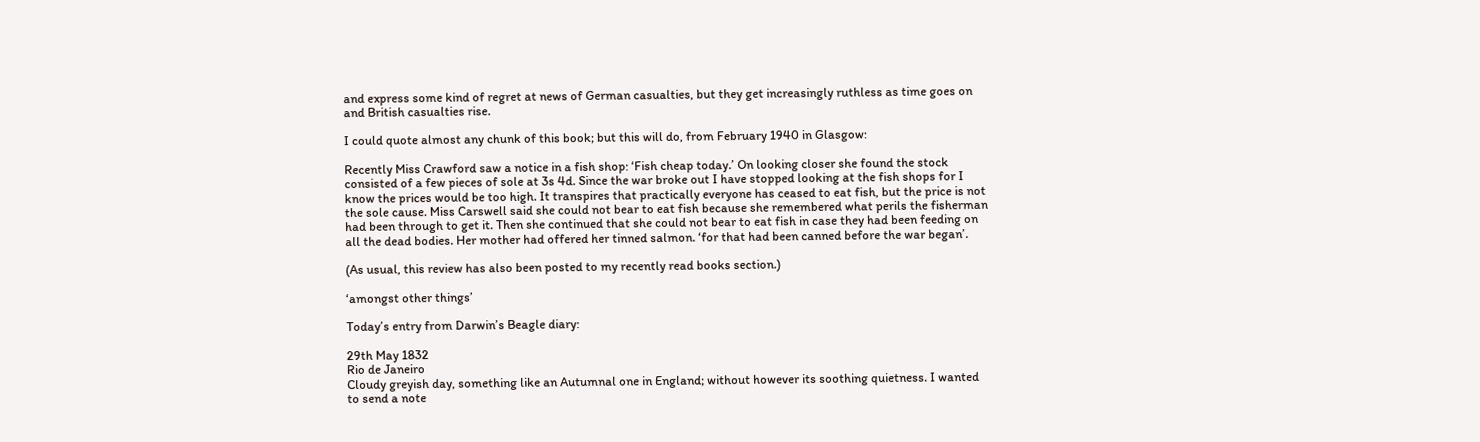and express some kind of regret at news of German casualties, but they get increasingly ruthless as time goes on and British casualties rise.

I could quote almost any chunk of this book; but this will do, from February 1940 in Glasgow:

Recently Miss Crawford saw a notice in a fish shop: ‘Fish cheap today.’ On looking closer she found the stock consisted of a few pieces of sole at 3s 4d. Since the war broke out I have stopped looking at the fish shops for I know the prices would be too high. It transpires that practically everyone has ceased to eat fish, but the price is not the sole cause. Miss Carswell said she could not bear to eat fish because she remembered what perils the fisherman had been through to get it. Then she continued that she could not bear to eat fish in case they had been feeding on all the dead bodies. Her mother had offered her tinned salmon. ‘for that had been canned before the war began’.

(As usual, this review has also been posted to my recently read books section.)

‘amongst other things’

Today’s entry from Darwin’s Beagle diary:

29th May 1832
Rio de Janeiro
Cloudy greyish day, something like an Autumnal one in England; without however its soothing quietness. I wanted to send a note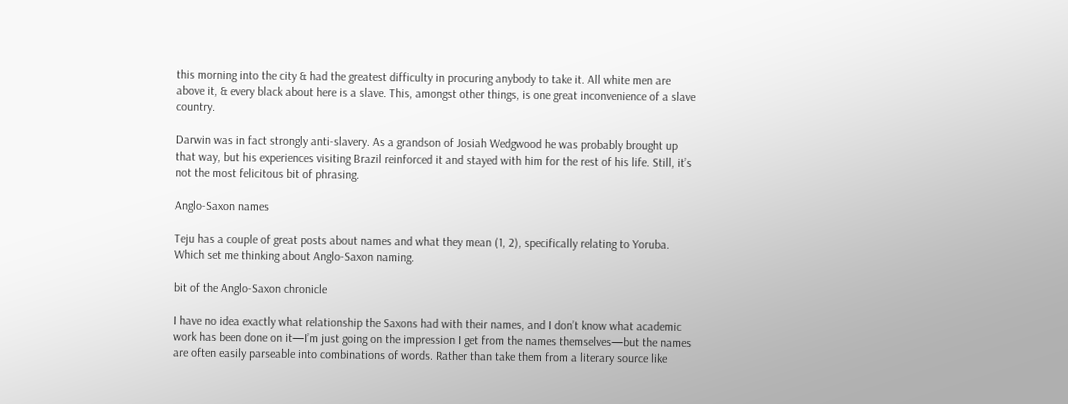this morning into the city & had the greatest difficulty in procuring anybody to take it. All white men are above it, & every black about here is a slave. This, amongst other things, is one great inconvenience of a slave country.

Darwin was in fact strongly anti-slavery. As a grandson of Josiah Wedgwood he was probably brought up that way, but his experiences visiting Brazil reinforced it and stayed with him for the rest of his life. Still, it’s not the most felicitous bit of phrasing.

Anglo-Saxon names

Teju has a couple of great posts about names and what they mean (1, 2), specifically relating to Yoruba. Which set me thinking about Anglo-Saxon naming.

bit of the Anglo-Saxon chronicle

I have no idea exactly what relationship the Saxons had with their names, and I don’t know what academic work has been done on it—I’m just going on the impression I get from the names themselves—but the names are often easily parseable into combinations of words. Rather than take them from a literary source like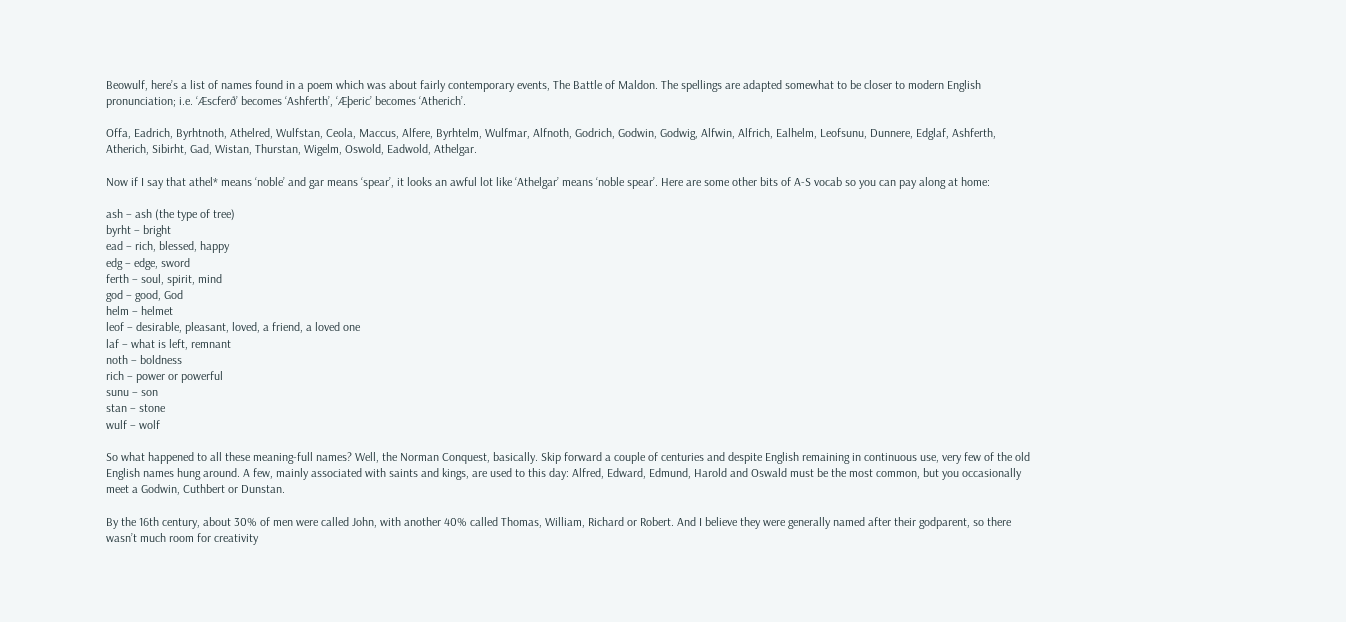Beowulf, here’s a list of names found in a poem which was about fairly contemporary events, The Battle of Maldon. The spellings are adapted somewhat to be closer to modern English pronunciation; i.e. ‘Æscferð’ becomes ‘Ashferth’, ‘Æþeric’ becomes ‘Atherich’.

Offa, Eadrich, Byrhtnoth, Athelred, Wulfstan, Ceola, Maccus, Alfere, Byrhtelm, Wulfmar, Alfnoth, Godrich, Godwin, Godwig, Alfwin, Alfrich, Ealhelm, Leofsunu, Dunnere, Edglaf, Ashferth, Atherich, Sibirht, Gad, Wistan, Thurstan, Wigelm, Oswold, Eadwold, Athelgar.

Now if I say that athel* means ‘noble’ and gar means ‘spear’, it looks an awful lot like ‘Athelgar’ means ‘noble spear’. Here are some other bits of A-S vocab so you can pay along at home:

ash – ash (the type of tree)
byrht – bright
ead – rich, blessed, happy
edg – edge, sword
ferth – soul, spirit, mind
god – good, God
helm – helmet
leof – desirable, pleasant, loved, a friend, a loved one
laf – what is left, remnant
noth – boldness
rich – power or powerful
sunu – son
stan – stone
wulf – wolf

So what happened to all these meaning-full names? Well, the Norman Conquest, basically. Skip forward a couple of centuries and despite English remaining in continuous use, very few of the old English names hung around. A few, mainly associated with saints and kings, are used to this day: Alfred, Edward, Edmund, Harold and Oswald must be the most common, but you occasionally meet a Godwin, Cuthbert or Dunstan.

By the 16th century, about 30% of men were called John, with another 40% called Thomas, William, Richard or Robert. And I believe they were generally named after their godparent, so there wasn’t much room for creativity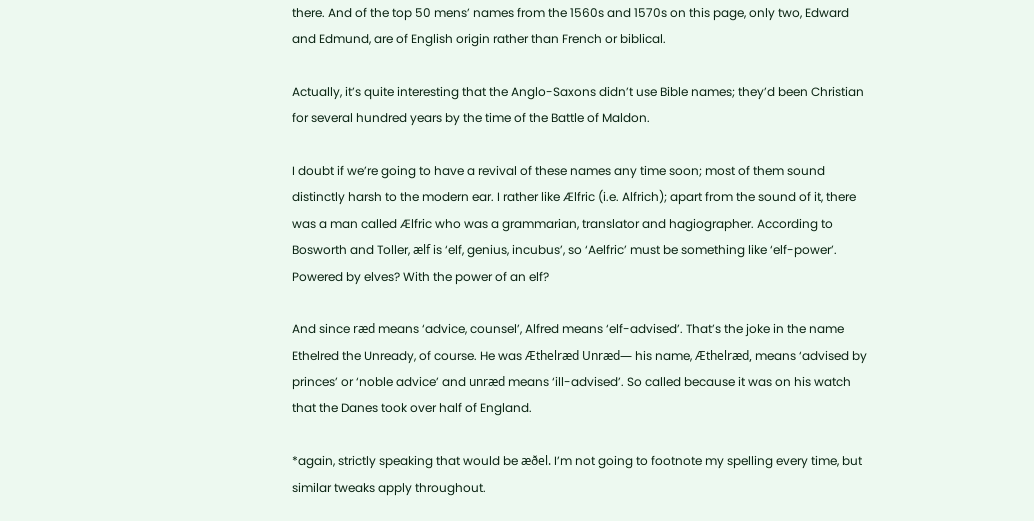there. And of the top 50 mens’ names from the 1560s and 1570s on this page, only two, Edward and Edmund, are of English origin rather than French or biblical.

Actually, it’s quite interesting that the Anglo-Saxons didn’t use Bible names; they’d been Christian for several hundred years by the time of the Battle of Maldon.

I doubt if we’re going to have a revival of these names any time soon; most of them sound distinctly harsh to the modern ear. I rather like Ælfric (i.e. Alfrich); apart from the sound of it, there was a man called Ælfric who was a grammarian, translator and hagiographer. According to Bosworth and Toller, ælf is ‘elf, genius, incubus’, so ‘Aelfric’ must be something like ‘elf-power’. Powered by elves? With the power of an elf?

And since ræd means ‘advice, counsel’, Alfred means ‘elf-advised’. That’s the joke in the name Ethelred the Unready, of course. He was Æthelræd Unræd— his name, Æthelræd, means ‘advised by princes’ or ‘noble advice’ and unræd means ‘ill-advised’. So called because it was on his watch that the Danes took over half of England.

*again, strictly speaking that would be æðel. I’m not going to footnote my spelling every time, but similar tweaks apply throughout.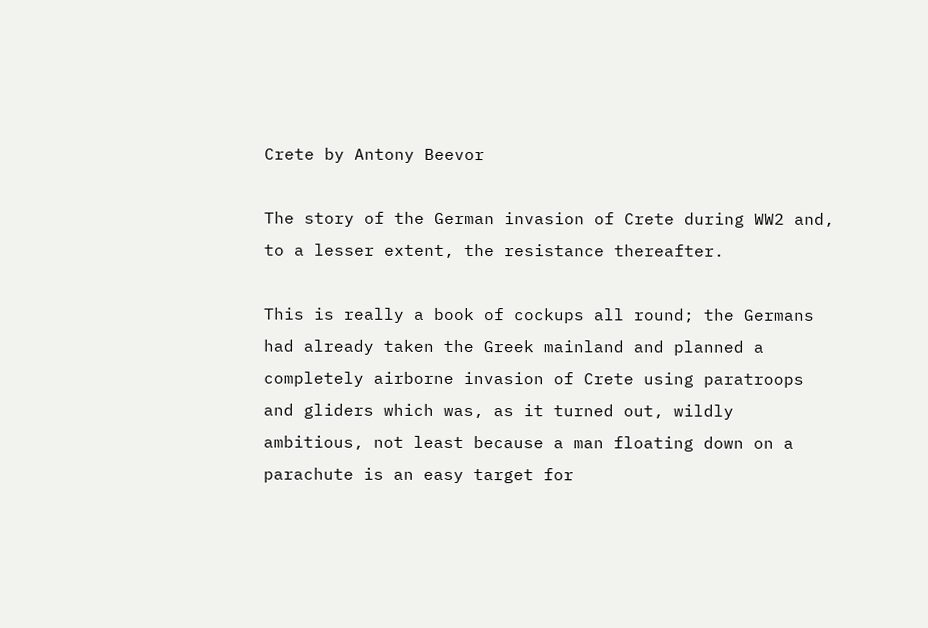Crete by Antony Beevor

The story of the German invasion of Crete during WW2 and, to a lesser extent, the resistance thereafter.

This is really a book of cockups all round; the Germans had already taken the Greek mainland and planned a completely airborne invasion of Crete using paratroops and gliders which was, as it turned out, wildly ambitious, not least because a man floating down on a parachute is an easy target for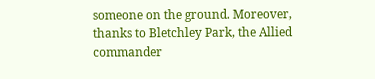someone on the ground. Moreover, thanks to Bletchley Park, the Allied commander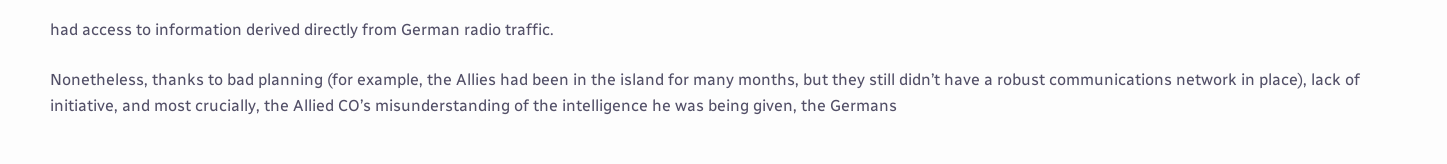had access to information derived directly from German radio traffic.

Nonetheless, thanks to bad planning (for example, the Allies had been in the island for many months, but they still didn’t have a robust communications network in place), lack of initiative, and most crucially, the Allied CO’s misunderstanding of the intelligence he was being given, the Germans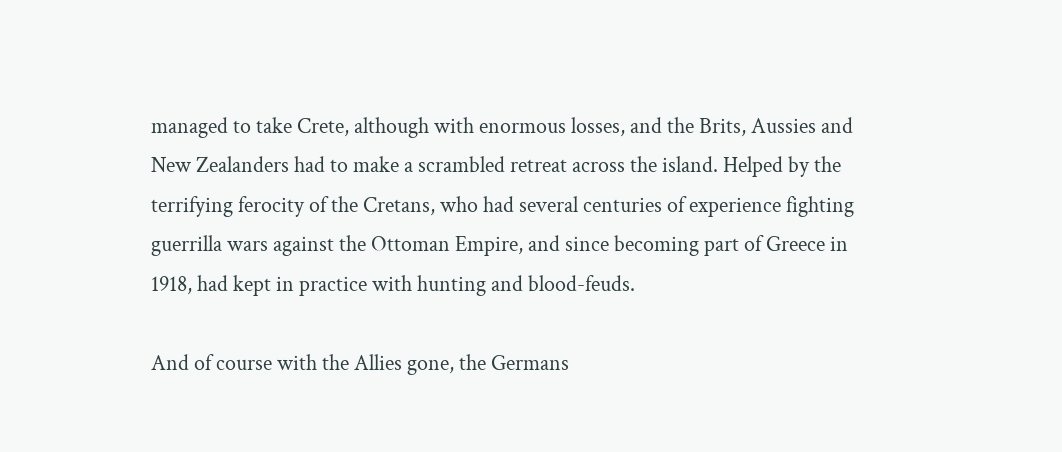managed to take Crete, although with enormous losses, and the Brits, Aussies and New Zealanders had to make a scrambled retreat across the island. Helped by the terrifying ferocity of the Cretans, who had several centuries of experience fighting guerrilla wars against the Ottoman Empire, and since becoming part of Greece in 1918, had kept in practice with hunting and blood-feuds.

And of course with the Allies gone, the Germans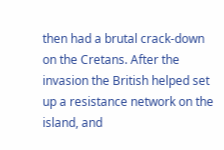then had a brutal crack-down on the Cretans. After the invasion the British helped set up a resistance network on the island, and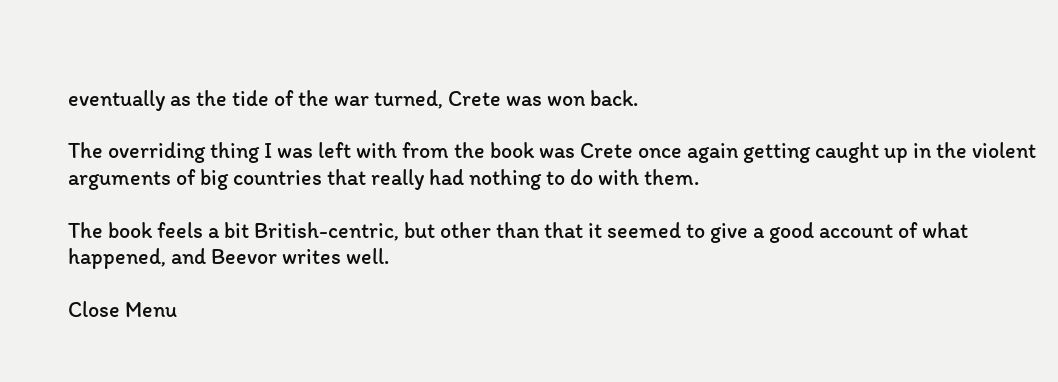eventually as the tide of the war turned, Crete was won back.

The overriding thing I was left with from the book was Crete once again getting caught up in the violent arguments of big countries that really had nothing to do with them.

The book feels a bit British-centric, but other than that it seemed to give a good account of what happened, and Beevor writes well.

Close Menu